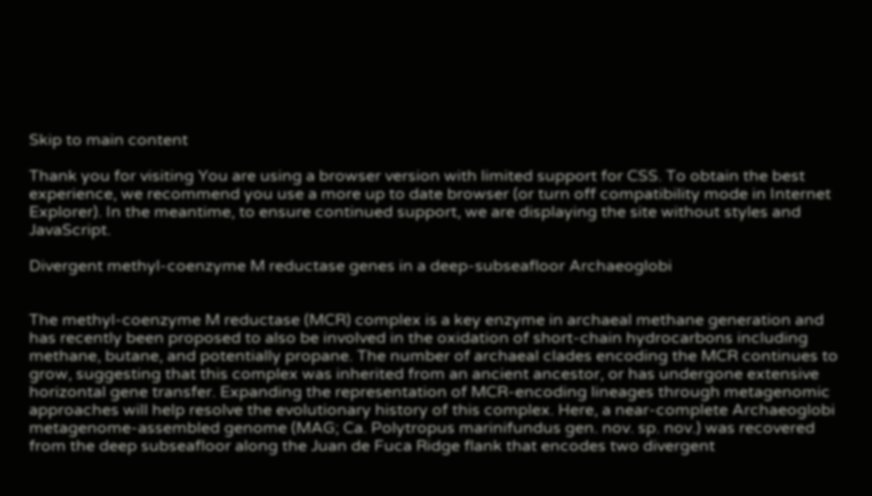Skip to main content

Thank you for visiting You are using a browser version with limited support for CSS. To obtain the best experience, we recommend you use a more up to date browser (or turn off compatibility mode in Internet Explorer). In the meantime, to ensure continued support, we are displaying the site without styles and JavaScript.

Divergent methyl-coenzyme M reductase genes in a deep-subseafloor Archaeoglobi


The methyl-coenzyme M reductase (MCR) complex is a key enzyme in archaeal methane generation and has recently been proposed to also be involved in the oxidation of short-chain hydrocarbons including methane, butane, and potentially propane. The number of archaeal clades encoding the MCR continues to grow, suggesting that this complex was inherited from an ancient ancestor, or has undergone extensive horizontal gene transfer. Expanding the representation of MCR-encoding lineages through metagenomic approaches will help resolve the evolutionary history of this complex. Here, a near-complete Archaeoglobi metagenome-assembled genome (MAG; Ca. Polytropus marinifundus gen. nov. sp. nov.) was recovered from the deep subseafloor along the Juan de Fuca Ridge flank that encodes two divergent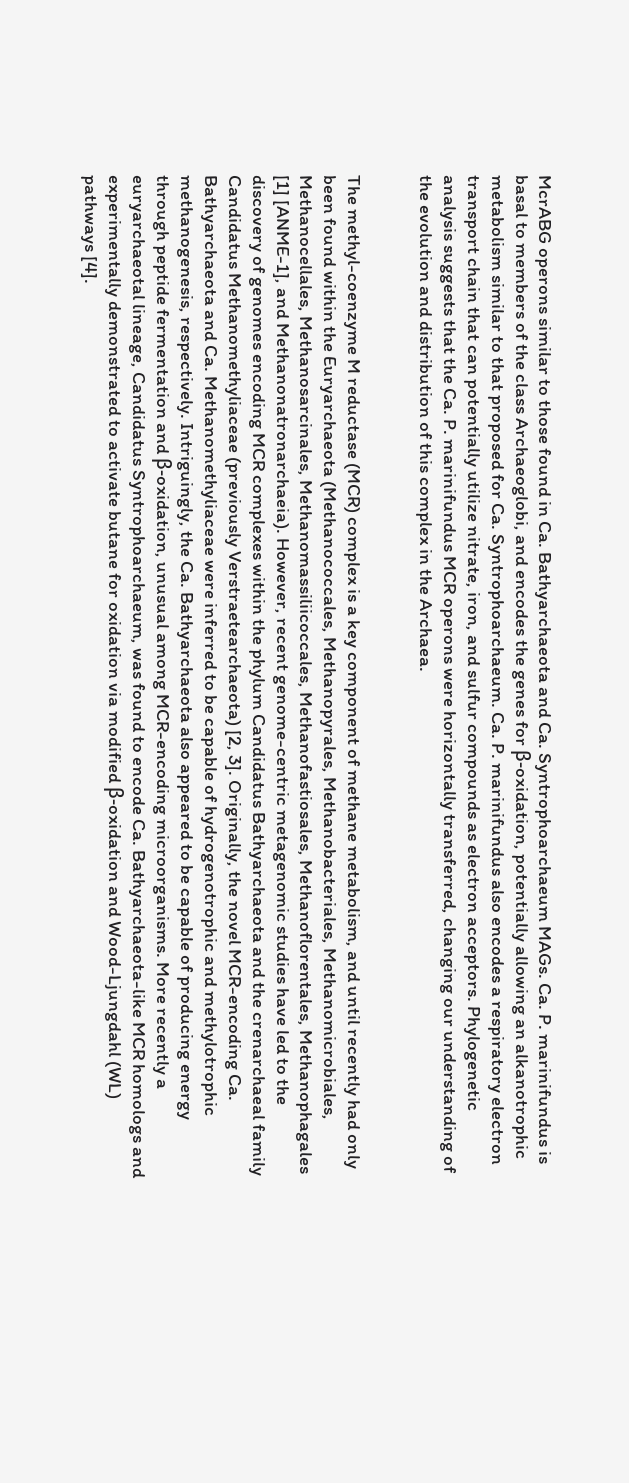McrABG operons similar to those found in Ca. Bathyarchaeota and Ca. Syntrophoarchaeum MAGs. Ca. P. marinifundus is basal to members of the class Archaeoglobi, and encodes the genes for β-oxidation, potentially allowing an alkanotrophic metabolism similar to that proposed for Ca. Syntrophoarchaeum. Ca. P. marinifundus also encodes a respiratory electron transport chain that can potentially utilize nitrate, iron, and sulfur compounds as electron acceptors. Phylogenetic analysis suggests that the Ca. P. marinifundus MCR operons were horizontally transferred, changing our understanding of the evolution and distribution of this complex in the Archaea.


The methyl-coenzyme M reductase (MCR) complex is a key component of methane metabolism, and until recently had only been found within the Euryarchaeota (Methanococcales, Methanopyrales, Methanobacteriales, Methanomicrobiales, Methanocellales, Methanosarcinales, Methanomassiliicoccales, Methanofastiosales, Methanoflorentales, Methanophagales [1] [ANME-1], and Methanonatronarchaeia). However, recent genome-centric metagenomic studies have led to the discovery of genomes encoding MCR complexes within the phylum Candidatus Bathyarchaeota and the crenarchaeal family Candidatus Methanomethyliaceae (previously Verstraetearchaeota) [2, 3]. Originally, the novel MCR-encoding Ca. Bathyarchaeota and Ca. Methanomethyliaceae were inferred to be capable of hydrogenotrophic and methylotrophic methanogenesis, respectively. Intriguingly, the Ca. Bathyarchaeota also appeared to be capable of producing energy through peptide fermentation and β-oxidation, unusual among MCR-encoding microorganisms. More recently a euryarchaeotal lineage, Candidatus Syntrophoarchaeum, was found to encode Ca. Bathyarchaeota-like MCR homologs and experimentally demonstrated to activate butane for oxidation via modified β-oxidation and Wood-Ljungdahl (WL) pathways [4].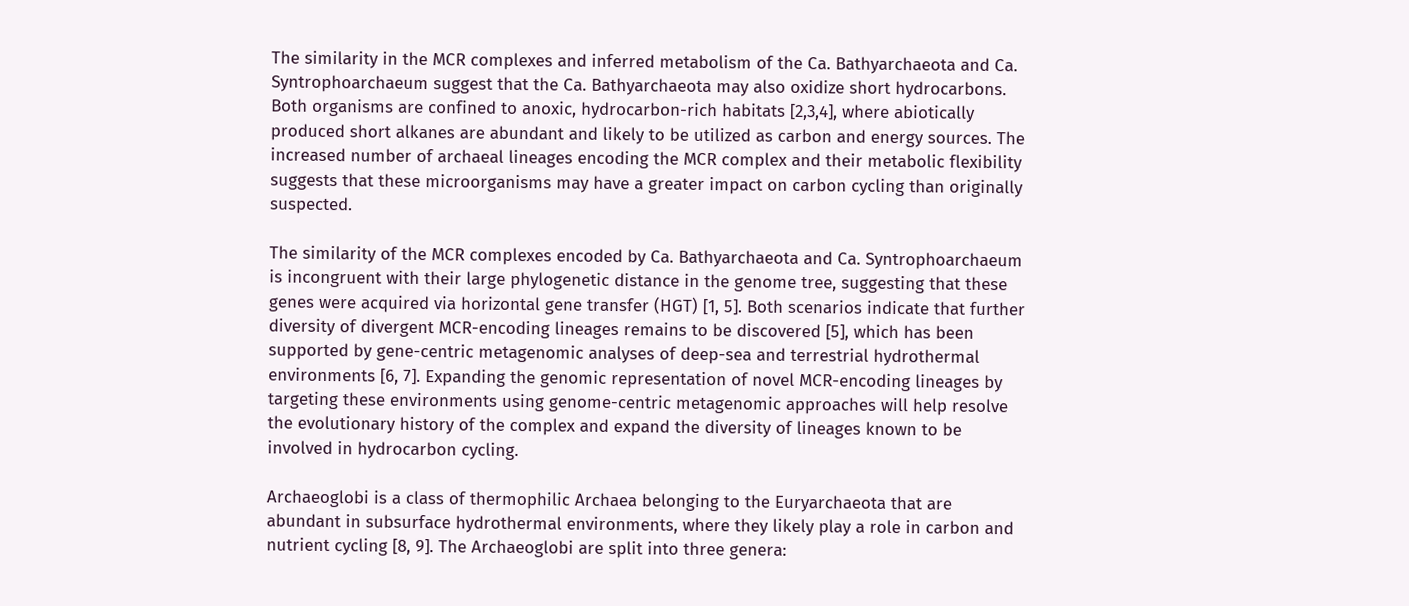The similarity in the MCR complexes and inferred metabolism of the Ca. Bathyarchaeota and Ca. Syntrophoarchaeum suggest that the Ca. Bathyarchaeota may also oxidize short hydrocarbons. Both organisms are confined to anoxic, hydrocarbon-rich habitats [2,3,4], where abiotically produced short alkanes are abundant and likely to be utilized as carbon and energy sources. The increased number of archaeal lineages encoding the MCR complex and their metabolic flexibility suggests that these microorganisms may have a greater impact on carbon cycling than originally suspected.

The similarity of the MCR complexes encoded by Ca. Bathyarchaeota and Ca. Syntrophoarchaeum is incongruent with their large phylogenetic distance in the genome tree, suggesting that these genes were acquired via horizontal gene transfer (HGT) [1, 5]. Both scenarios indicate that further diversity of divergent MCR-encoding lineages remains to be discovered [5], which has been supported by gene-centric metagenomic analyses of deep-sea and terrestrial hydrothermal environments [6, 7]. Expanding the genomic representation of novel MCR-encoding lineages by targeting these environments using genome-centric metagenomic approaches will help resolve the evolutionary history of the complex and expand the diversity of lineages known to be involved in hydrocarbon cycling.

Archaeoglobi is a class of thermophilic Archaea belonging to the Euryarchaeota that are abundant in subsurface hydrothermal environments, where they likely play a role in carbon and nutrient cycling [8, 9]. The Archaeoglobi are split into three genera: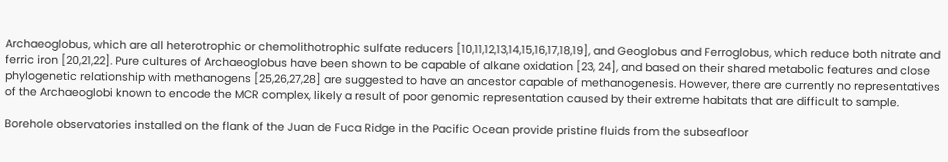Archaeoglobus, which are all heterotrophic or chemolithotrophic sulfate reducers [10,11,12,13,14,15,16,17,18,19], and Geoglobus and Ferroglobus, which reduce both nitrate and ferric iron [20,21,22]. Pure cultures of Archaeoglobus have been shown to be capable of alkane oxidation [23, 24], and based on their shared metabolic features and close phylogenetic relationship with methanogens [25,26,27,28] are suggested to have an ancestor capable of methanogenesis. However, there are currently no representatives of the Archaeoglobi known to encode the MCR complex, likely a result of poor genomic representation caused by their extreme habitats that are difficult to sample.

Borehole observatories installed on the flank of the Juan de Fuca Ridge in the Pacific Ocean provide pristine fluids from the subseafloor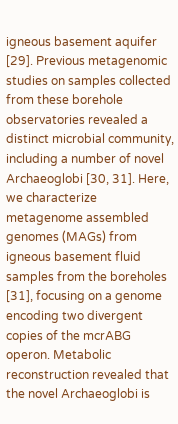igneous basement aquifer [29]. Previous metagenomic studies on samples collected from these borehole observatories revealed a distinct microbial community, including a number of novel Archaeoglobi [30, 31]. Here, we characterize metagenome assembled genomes (MAGs) from igneous basement fluid samples from the boreholes [31], focusing on a genome encoding two divergent copies of the mcrABG operon. Metabolic reconstruction revealed that the novel Archaeoglobi is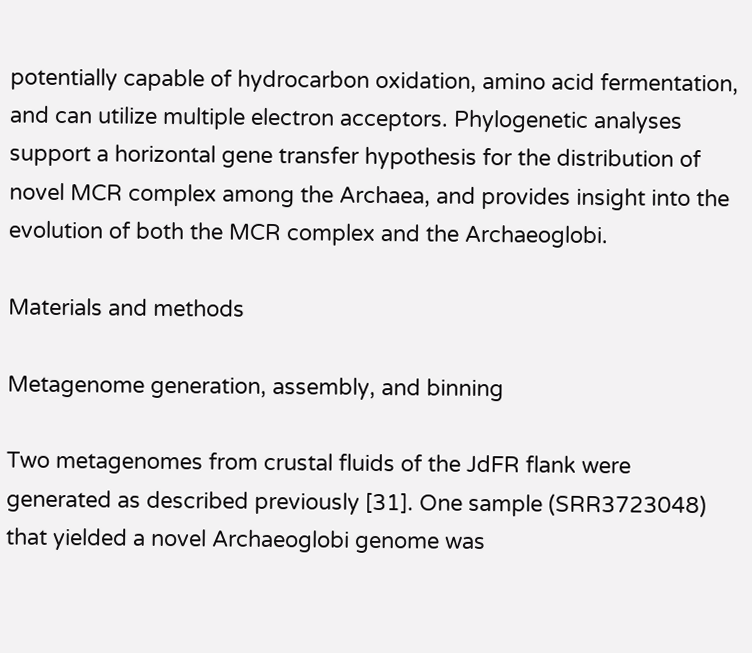potentially capable of hydrocarbon oxidation, amino acid fermentation, and can utilize multiple electron acceptors. Phylogenetic analyses support a horizontal gene transfer hypothesis for the distribution of novel MCR complex among the Archaea, and provides insight into the evolution of both the MCR complex and the Archaeoglobi.

Materials and methods

Metagenome generation, assembly, and binning

Two metagenomes from crustal fluids of the JdFR flank were generated as described previously [31]. One sample (SRR3723048) that yielded a novel Archaeoglobi genome was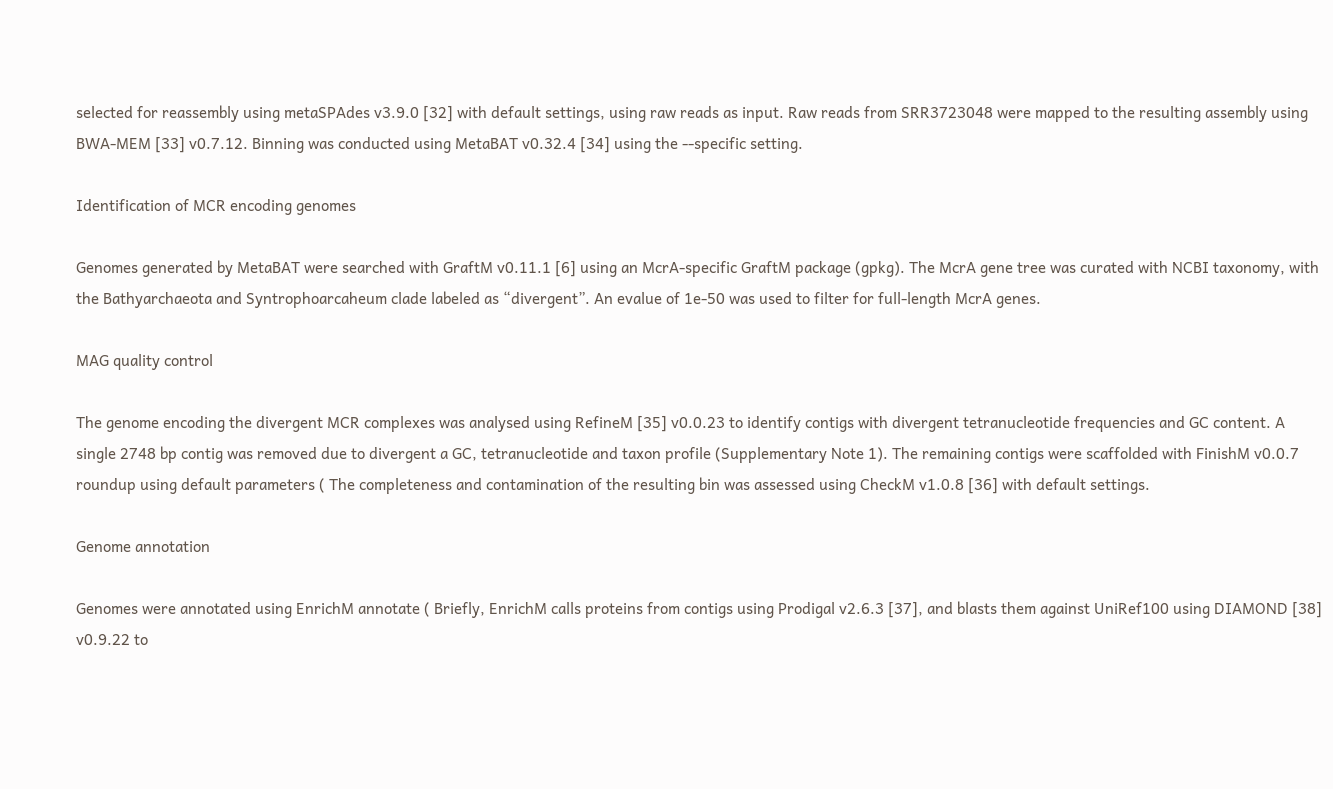selected for reassembly using metaSPAdes v3.9.0 [32] with default settings, using raw reads as input. Raw reads from SRR3723048 were mapped to the resulting assembly using BWA-MEM [33] v0.7.12. Binning was conducted using MetaBAT v0.32.4 [34] using the --specific setting.

Identification of MCR encoding genomes

Genomes generated by MetaBAT were searched with GraftM v0.11.1 [6] using an McrA-specific GraftM package (gpkg). The McrA gene tree was curated with NCBI taxonomy, with the Bathyarchaeota and Syntrophoarcaheum clade labeled as “divergent”. An evalue of 1e-50 was used to filter for full-length McrA genes.

MAG quality control

The genome encoding the divergent MCR complexes was analysed using RefineM [35] v0.0.23 to identify contigs with divergent tetranucleotide frequencies and GC content. A single 2748 bp contig was removed due to divergent a GC, tetranucleotide and taxon profile (Supplementary Note 1). The remaining contigs were scaffolded with FinishM v0.0.7 roundup using default parameters ( The completeness and contamination of the resulting bin was assessed using CheckM v1.0.8 [36] with default settings.

Genome annotation

Genomes were annotated using EnrichM annotate ( Briefly, EnrichM calls proteins from contigs using Prodigal v2.6.3 [37], and blasts them against UniRef100 using DIAMOND [38] v0.9.22 to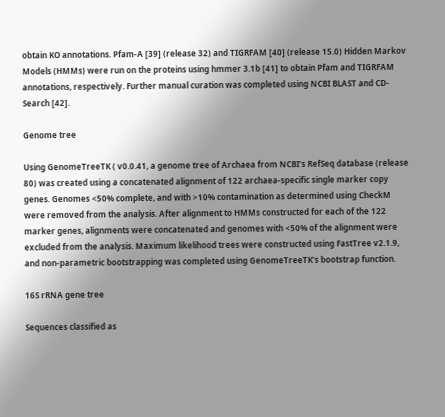obtain KO annotations. Pfam-A [39] (release 32) and TIGRFAM [40] (release 15.0) Hidden Markov Models (HMMs) were run on the proteins using hmmer 3.1b [41] to obtain Pfam and TIGRFAM annotations, respectively. Further manual curation was completed using NCBI BLAST and CD-Search [42].

Genome tree

Using GenomeTreeTK ( v0.0.41, a genome tree of Archaea from NCBI’s RefSeq database (release 80) was created using a concatenated alignment of 122 archaea-specific single marker copy genes. Genomes <50% complete, and with >10% contamination as determined using CheckM were removed from the analysis. After alignment to HMMs constructed for each of the 122 marker genes, alignments were concatenated and genomes with <50% of the alignment were excluded from the analysis. Maximum likelihood trees were constructed using FastTree v2.1.9, and non-parametric bootstrapping was completed using GenomeTreeTK’s bootstrap function.

16S rRNA gene tree

Sequences classified as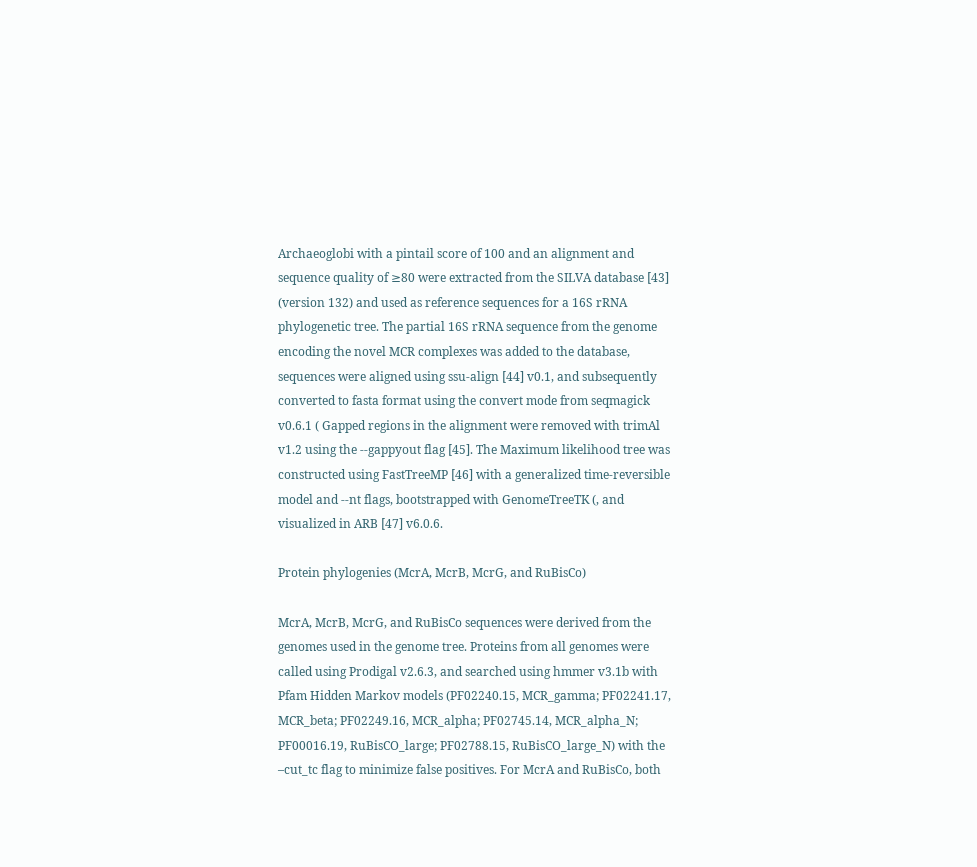Archaeoglobi with a pintail score of 100 and an alignment and sequence quality of ≥80 were extracted from the SILVA database [43] (version 132) and used as reference sequences for a 16S rRNA phylogenetic tree. The partial 16S rRNA sequence from the genome encoding the novel MCR complexes was added to the database, sequences were aligned using ssu-align [44] v0.1, and subsequently converted to fasta format using the convert mode from seqmagick v0.6.1 ( Gapped regions in the alignment were removed with trimAl v1.2 using the --gappyout flag [45]. The Maximum likelihood tree was constructed using FastTreeMP [46] with a generalized time-reversible model and --nt flags, bootstrapped with GenomeTreeTK (, and visualized in ARB [47] v6.0.6.

Protein phylogenies (McrA, McrB, McrG, and RuBisCo)

McrA, McrB, McrG, and RuBisCo sequences were derived from the genomes used in the genome tree. Proteins from all genomes were called using Prodigal v2.6.3, and searched using hmmer v3.1b with Pfam Hidden Markov models (PF02240.15, MCR_gamma; PF02241.17, MCR_beta; PF02249.16, MCR_alpha; PF02745.14, MCR_alpha_N; PF00016.19, RuBisCO_large; PF02788.15, RuBisCO_large_N) with the –cut_tc flag to minimize false positives. For McrA and RuBisCo, both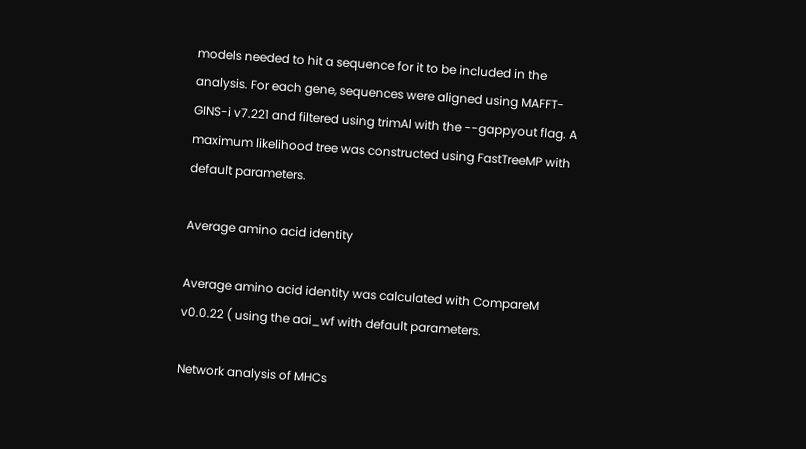models needed to hit a sequence for it to be included in the analysis. For each gene, sequences were aligned using MAFFT-GINS-i v7.221 and filtered using trimAl with the --gappyout flag. A maximum likelihood tree was constructed using FastTreeMP with default parameters.

Average amino acid identity

Average amino acid identity was calculated with CompareM v0.0.22 ( using the aai_wf with default parameters.

Network analysis of MHCs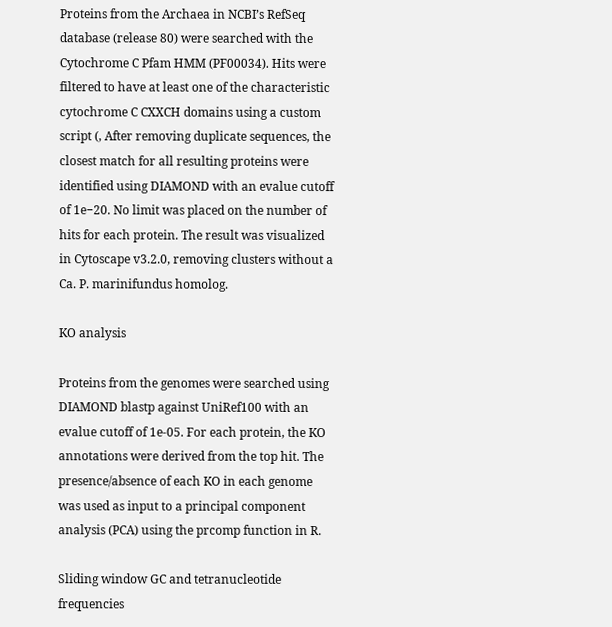Proteins from the Archaea in NCBI’s RefSeq database (release 80) were searched with the Cytochrome C Pfam HMM (PF00034). Hits were filtered to have at least one of the characteristic cytochrome C CXXCH domains using a custom script (, After removing duplicate sequences, the closest match for all resulting proteins were identified using DIAMOND with an evalue cutoff of 1e−20. No limit was placed on the number of hits for each protein. The result was visualized in Cytoscape v3.2.0, removing clusters without a Ca. P. marinifundus homolog.

KO analysis

Proteins from the genomes were searched using DIAMOND blastp against UniRef100 with an evalue cutoff of 1e-05. For each protein, the KO annotations were derived from the top hit. The presence/absence of each KO in each genome was used as input to a principal component analysis (PCA) using the prcomp function in R.

Sliding window GC and tetranucleotide frequencies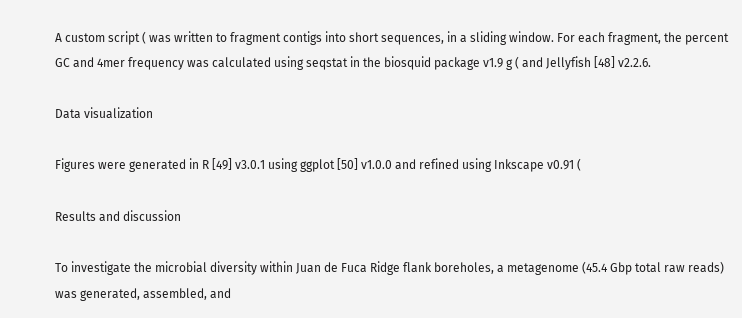A custom script ( was written to fragment contigs into short sequences, in a sliding window. For each fragment, the percent GC and 4mer frequency was calculated using seqstat in the biosquid package v1.9 g ( and Jellyfish [48] v2.2.6.

Data visualization

Figures were generated in R [49] v3.0.1 using ggplot [50] v1.0.0 and refined using Inkscape v0.91 (

Results and discussion

To investigate the microbial diversity within Juan de Fuca Ridge flank boreholes, a metagenome (45.4 Gbp total raw reads) was generated, assembled, and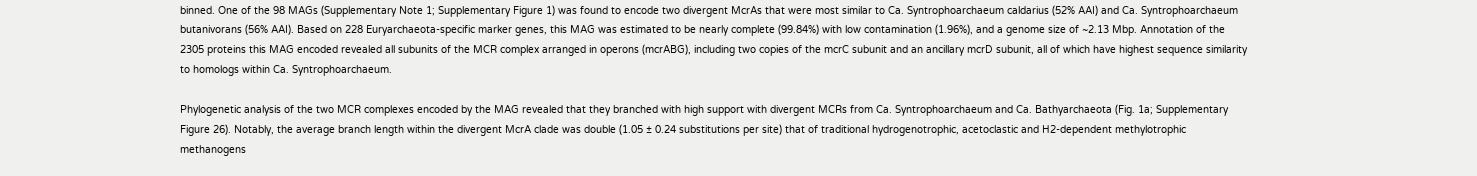binned. One of the 98 MAGs (Supplementary Note 1; Supplementary Figure 1) was found to encode two divergent McrAs that were most similar to Ca. Syntrophoarchaeum caldarius (52% AAI) and Ca. Syntrophoarchaeum butanivorans (56% AAI). Based on 228 Euryarchaeota-specific marker genes, this MAG was estimated to be nearly complete (99.84%) with low contamination (1.96%), and a genome size of ~2.13 Mbp. Annotation of the 2305 proteins this MAG encoded revealed all subunits of the MCR complex arranged in operons (mcrABG), including two copies of the mcrC subunit and an ancillary mcrD subunit, all of which have highest sequence similarity to homologs within Ca. Syntrophoarchaeum.

Phylogenetic analysis of the two MCR complexes encoded by the MAG revealed that they branched with high support with divergent MCRs from Ca. Syntrophoarchaeum and Ca. Bathyarchaeota (Fig. 1a; Supplementary Figure 26). Notably, the average branch length within the divergent McrA clade was double (1.05 ± 0.24 substitutions per site) that of traditional hydrogenotrophic, acetoclastic and H2-dependent methylotrophic methanogens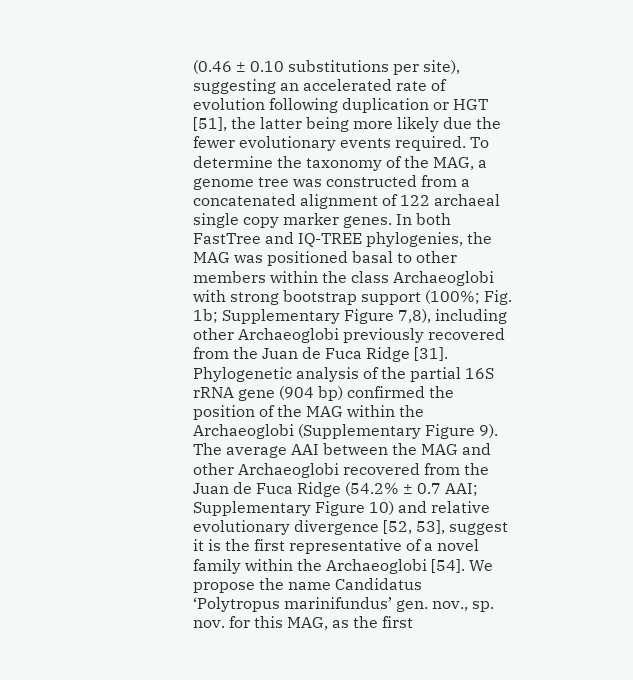(0.46 ± 0.10 substitutions per site), suggesting an accelerated rate of evolution following duplication or HGT [51], the latter being more likely due the fewer evolutionary events required. To determine the taxonomy of the MAG, a genome tree was constructed from a concatenated alignment of 122 archaeal single copy marker genes. In both FastTree and IQ-TREE phylogenies, the MAG was positioned basal to other members within the class Archaeoglobi with strong bootstrap support (100%; Fig. 1b; Supplementary Figure 7,8), including other Archaeoglobi previously recovered from the Juan de Fuca Ridge [31]. Phylogenetic analysis of the partial 16S rRNA gene (904 bp) confirmed the position of the MAG within the Archaeoglobi (Supplementary Figure 9). The average AAI between the MAG and other Archaeoglobi recovered from the Juan de Fuca Ridge (54.2% ± 0.7 AAI; Supplementary Figure 10) and relative evolutionary divergence [52, 53], suggest it is the first representative of a novel family within the Archaeoglobi [54]. We propose the name Candidatus ‘Polytropus marinifundus’ gen. nov., sp. nov. for this MAG, as the first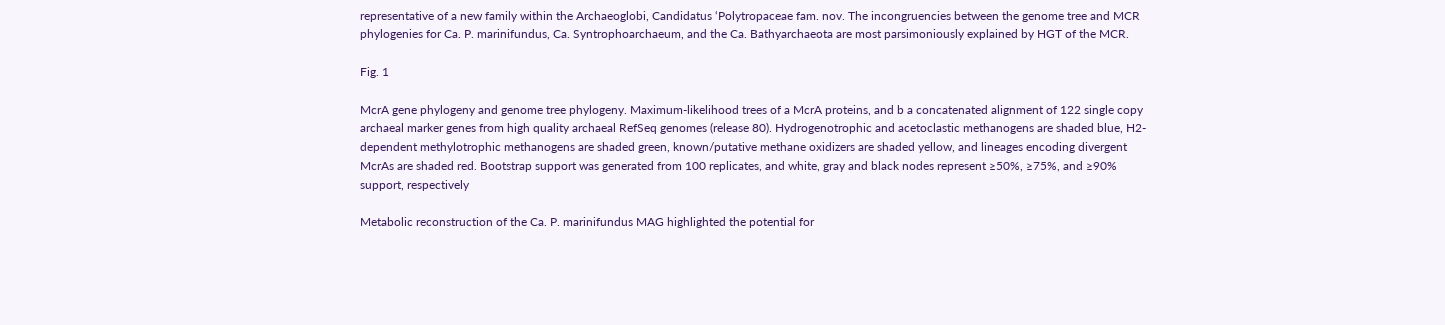representative of a new family within the Archaeoglobi, Candidatus ‘Polytropaceae fam. nov. The incongruencies between the genome tree and MCR phylogenies for Ca. P. marinifundus, Ca. Syntrophoarchaeum, and the Ca. Bathyarchaeota are most parsimoniously explained by HGT of the MCR.

Fig. 1

McrA gene phylogeny and genome tree phylogeny. Maximum-likelihood trees of a McrA proteins, and b a concatenated alignment of 122 single copy archaeal marker genes from high quality archaeal RefSeq genomes (release 80). Hydrogenotrophic and acetoclastic methanogens are shaded blue, H2-dependent methylotrophic methanogens are shaded green, known/putative methane oxidizers are shaded yellow, and lineages encoding divergent McrAs are shaded red. Bootstrap support was generated from 100 replicates, and white, gray and black nodes represent ≥50%, ≥75%, and ≥90% support, respectively

Metabolic reconstruction of the Ca. P. marinifundus MAG highlighted the potential for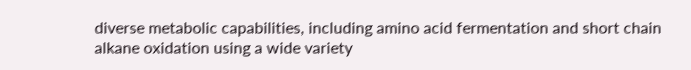diverse metabolic capabilities, including amino acid fermentation and short chain alkane oxidation using a wide variety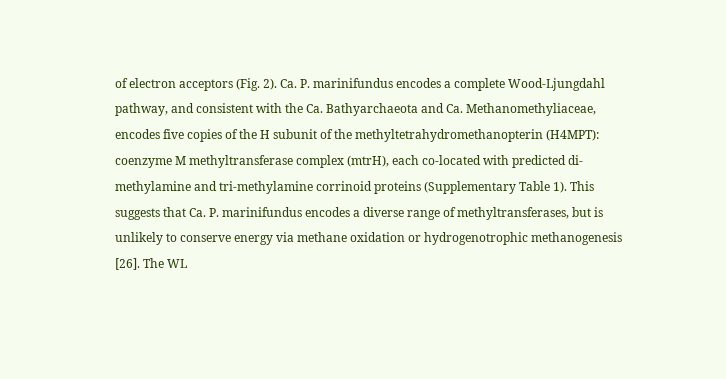of electron acceptors (Fig. 2). Ca. P. marinifundus encodes a complete Wood-Ljungdahl pathway, and consistent with the Ca. Bathyarchaeota and Ca. Methanomethyliaceae, encodes five copies of the H subunit of the methyltetrahydromethanopterin (H4MPT): coenzyme M methyltransferase complex (mtrH), each co-located with predicted di-methylamine and tri-methylamine corrinoid proteins (Supplementary Table 1). This suggests that Ca. P. marinifundus encodes a diverse range of methyltransferases, but is unlikely to conserve energy via methane oxidation or hydrogenotrophic methanogenesis [26]. The WL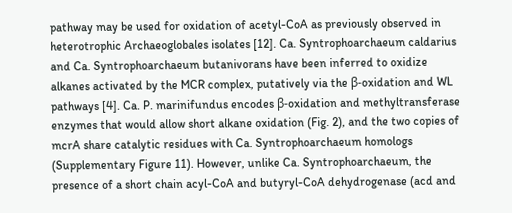pathway may be used for oxidation of acetyl-CoA as previously observed in heterotrophic Archaeoglobales isolates [12]. Ca. Syntrophoarchaeum caldarius and Ca. Syntrophoarchaeum butanivorans have been inferred to oxidize alkanes activated by the MCR complex, putatively via the β-oxidation and WL pathways [4]. Ca. P. marinifundus encodes β-oxidation and methyltransferase enzymes that would allow short alkane oxidation (Fig. 2), and the two copies of mcrA share catalytic residues with Ca. Syntrophoarchaeum homologs (Supplementary Figure 11). However, unlike Ca. Syntrophoarchaeum, the presence of a short chain acyl-CoA and butyryl-CoA dehydrogenase (acd and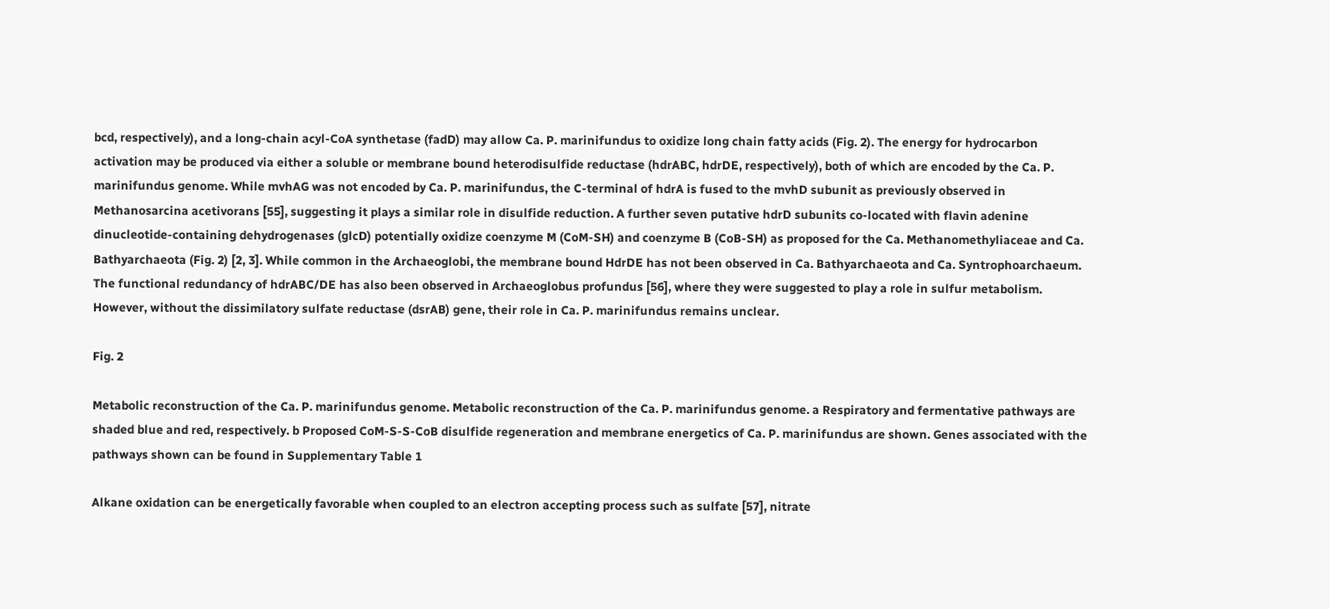bcd, respectively), and a long-chain acyl-CoA synthetase (fadD) may allow Ca. P. marinifundus to oxidize long chain fatty acids (Fig. 2). The energy for hydrocarbon activation may be produced via either a soluble or membrane bound heterodisulfide reductase (hdrABC, hdrDE, respectively), both of which are encoded by the Ca. P. marinifundus genome. While mvhAG was not encoded by Ca. P. marinifundus, the C-terminal of hdrA is fused to the mvhD subunit as previously observed in Methanosarcina acetivorans [55], suggesting it plays a similar role in disulfide reduction. A further seven putative hdrD subunits co-located with flavin adenine dinucleotide-containing dehydrogenases (glcD) potentially oxidize coenzyme M (CoM-SH) and coenzyme B (CoB-SH) as proposed for the Ca. Methanomethyliaceae and Ca. Bathyarchaeota (Fig. 2) [2, 3]. While common in the Archaeoglobi, the membrane bound HdrDE has not been observed in Ca. Bathyarchaeota and Ca. Syntrophoarchaeum. The functional redundancy of hdrABC/DE has also been observed in Archaeoglobus profundus [56], where they were suggested to play a role in sulfur metabolism. However, without the dissimilatory sulfate reductase (dsrAB) gene, their role in Ca. P. marinifundus remains unclear.

Fig. 2

Metabolic reconstruction of the Ca. P. marinifundus genome. Metabolic reconstruction of the Ca. P. marinifundus genome. a Respiratory and fermentative pathways are shaded blue and red, respectively. b Proposed CoM-S-S-CoB disulfide regeneration and membrane energetics of Ca. P. marinifundus are shown. Genes associated with the pathways shown can be found in Supplementary Table 1

Alkane oxidation can be energetically favorable when coupled to an electron accepting process such as sulfate [57], nitrate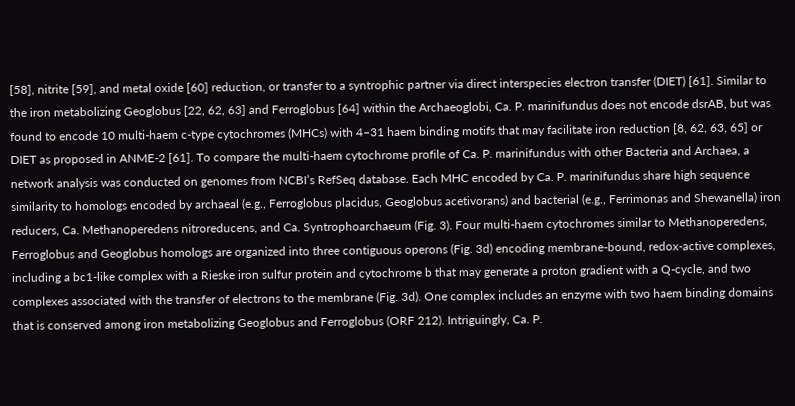[58], nitrite [59], and metal oxide [60] reduction, or transfer to a syntrophic partner via direct interspecies electron transfer (DIET) [61]. Similar to the iron metabolizing Geoglobus [22, 62, 63] and Ferroglobus [64] within the Archaeoglobi, Ca. P. marinifundus does not encode dsrAB, but was found to encode 10 multi-haem c-type cytochromes (MHCs) with 4–31 haem binding motifs that may facilitate iron reduction [8, 62, 63, 65] or DIET as proposed in ANME-2 [61]. To compare the multi-haem cytochrome profile of Ca. P. marinifundus with other Bacteria and Archaea, a network analysis was conducted on genomes from NCBI’s RefSeq database. Each MHC encoded by Ca. P. marinifundus share high sequence similarity to homologs encoded by archaeal (e.g., Ferroglobus placidus, Geoglobus acetivorans) and bacterial (e.g., Ferrimonas and Shewanella) iron reducers, Ca. Methanoperedens nitroreducens, and Ca. Syntrophoarchaeum (Fig. 3). Four multi-haem cytochromes similar to Methanoperedens, Ferroglobus and Geoglobus homologs are organized into three contiguous operons (Fig. 3d) encoding membrane-bound, redox-active complexes, including a bc1-like complex with a Rieske iron sulfur protein and cytochrome b that may generate a proton gradient with a Q-cycle, and two complexes associated with the transfer of electrons to the membrane (Fig. 3d). One complex includes an enzyme with two haem binding domains that is conserved among iron metabolizing Geoglobus and Ferroglobus (ORF 212). Intriguingly, Ca. P.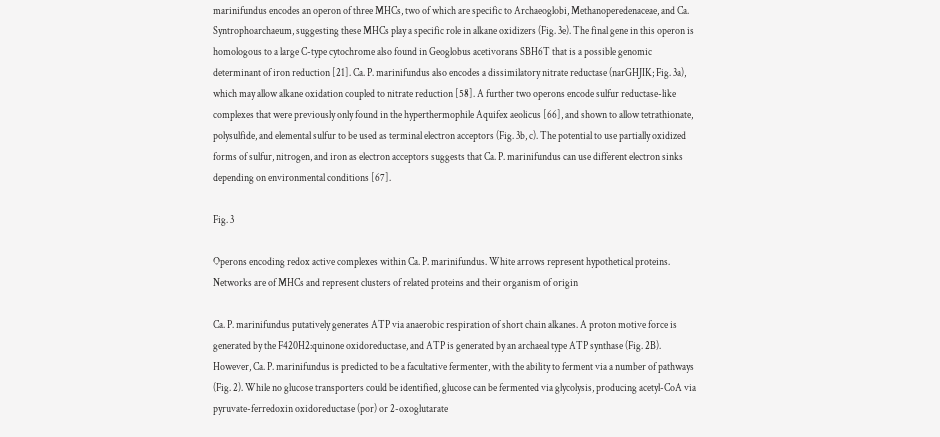marinifundus encodes an operon of three MHCs, two of which are specific to Archaeoglobi, Methanoperedenaceae, and Ca. Syntrophoarchaeum, suggesting these MHCs play a specific role in alkane oxidizers (Fig. 3e). The final gene in this operon is homologous to a large C-type cytochrome also found in Geoglobus acetivorans SBH6T that is a possible genomic determinant of iron reduction [21]. Ca. P. marinifundus also encodes a dissimilatory nitrate reductase (narGHJIK; Fig. 3a), which may allow alkane oxidation coupled to nitrate reduction [58]. A further two operons encode sulfur reductase-like complexes that were previously only found in the hyperthermophile Aquifex aeolicus [66], and shown to allow tetrathionate, polysulfide, and elemental sulfur to be used as terminal electron acceptors (Fig. 3b, c). The potential to use partially oxidized forms of sulfur, nitrogen, and iron as electron acceptors suggests that Ca. P. marinifundus can use different electron sinks depending on environmental conditions [67].

Fig. 3

Operons encoding redox active complexes within Ca. P. marinifundus. White arrows represent hypothetical proteins. Networks are of MHCs and represent clusters of related proteins and their organism of origin

Ca. P. marinifundus putatively generates ATP via anaerobic respiration of short chain alkanes. A proton motive force is generated by the F420H2:quinone oxidoreductase, and ATP is generated by an archaeal type ATP synthase (Fig. 2B). However, Ca. P. marinifundus is predicted to be a facultative fermenter, with the ability to ferment via a number of pathways (Fig. 2). While no glucose transporters could be identified, glucose can be fermented via glycolysis, producing acetyl-CoA via pyruvate-ferredoxin oxidoreductase (por) or 2-oxoglutarate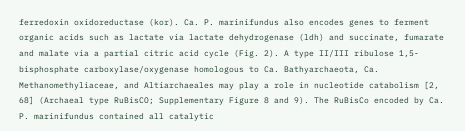ferredoxin oxidoreductase (kor). Ca. P. marinifundus also encodes genes to ferment organic acids such as lactate via lactate dehydrogenase (ldh) and succinate, fumarate and malate via a partial citric acid cycle (Fig. 2). A type II/III ribulose 1,5-bisphosphate carboxylase/oxygenase homologous to Ca. Bathyarchaeota, Ca. Methanomethyliaceae, and Altiarchaeales may play a role in nucleotide catabolism [2, 68] (Archaeal type RuBisCO; Supplementary Figure 8 and 9). The RuBisCo encoded by Ca. P. marinifundus contained all catalytic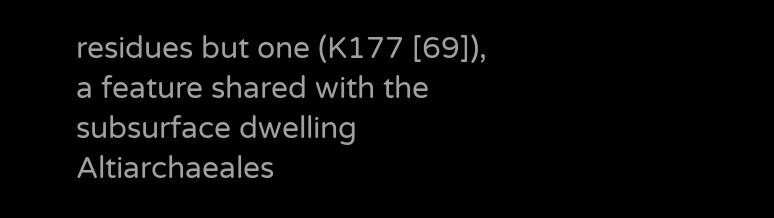residues but one (K177 [69]), a feature shared with the subsurface dwelling Altiarchaeales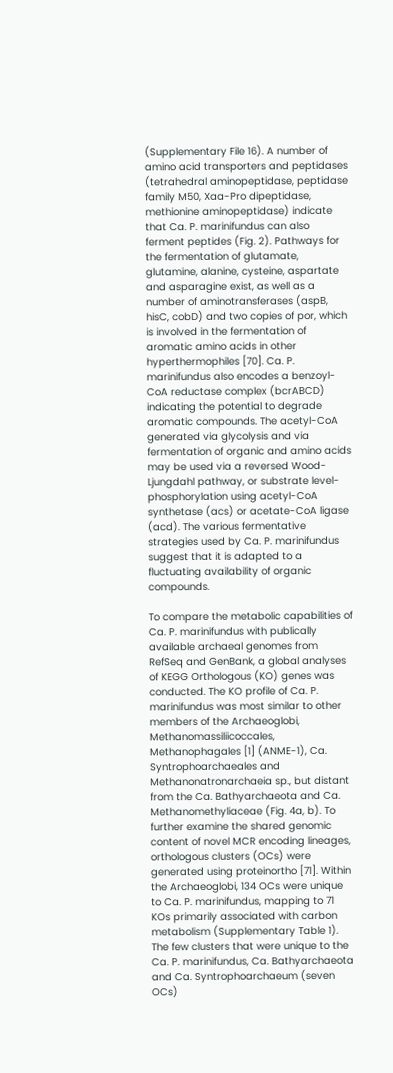(Supplementary File 16). A number of amino acid transporters and peptidases (tetrahedral aminopeptidase, peptidase family M50, Xaa-Pro dipeptidase, methionine aminopeptidase) indicate that Ca. P. marinifundus can also ferment peptides (Fig. 2). Pathways for the fermentation of glutamate, glutamine, alanine, cysteine, aspartate and asparagine exist, as well as a number of aminotransferases (aspB, hisC, cobD) and two copies of por, which is involved in the fermentation of aromatic amino acids in other hyperthermophiles [70]. Ca. P. marinifundus also encodes a benzoyl-CoA reductase complex (bcrABCD) indicating the potential to degrade aromatic compounds. The acetyl-CoA generated via glycolysis and via fermentation of organic and amino acids may be used via a reversed Wood-Ljungdahl pathway, or substrate level-phosphorylation using acetyl-CoA synthetase (acs) or acetate-CoA ligase (acd). The various fermentative strategies used by Ca. P. marinifundus suggest that it is adapted to a fluctuating availability of organic compounds.

To compare the metabolic capabilities of Ca. P. marinifundus with publically available archaeal genomes from RefSeq and GenBank, a global analyses of KEGG Orthologous (KO) genes was conducted. The KO profile of Ca. P. marinifundus was most similar to other members of the Archaeoglobi, Methanomassiliicoccales, Methanophagales [1] (ANME-1), Ca. Syntrophoarchaeales and Methanonatronarchaeia sp., but distant from the Ca. Bathyarchaeota and Ca. Methanomethyliaceae (Fig. 4a, b). To further examine the shared genomic content of novel MCR encoding lineages, orthologous clusters (OCs) were generated using proteinortho [71]. Within the Archaeoglobi, 134 OCs were unique to Ca. P. marinifundus, mapping to 71 KOs primarily associated with carbon metabolism (Supplementary Table 1). The few clusters that were unique to the Ca. P. marinifundus, Ca. Bathyarchaeota and Ca. Syntrophoarchaeum (seven OCs)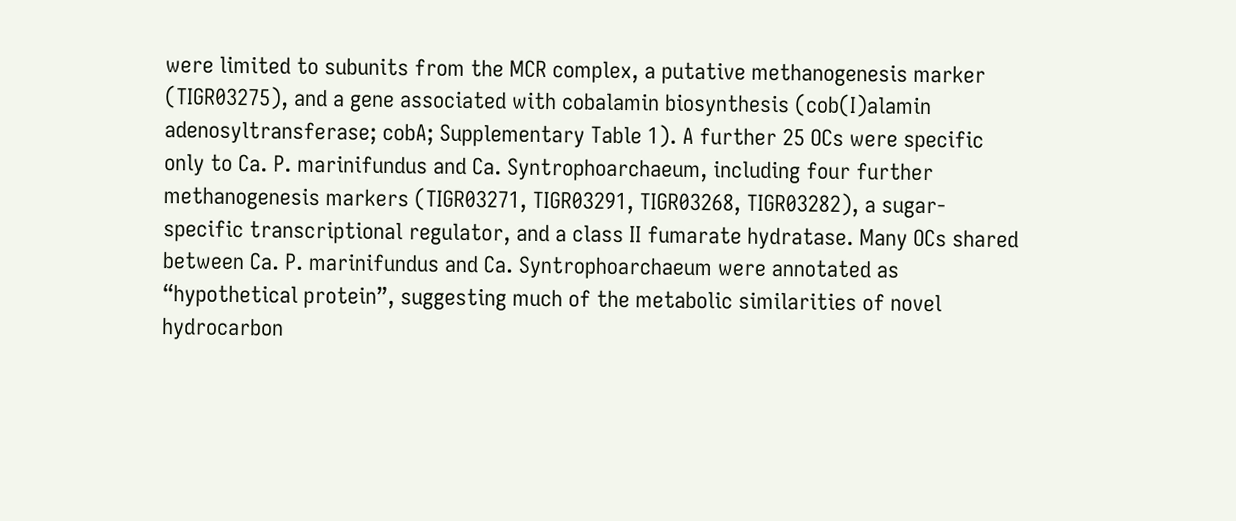were limited to subunits from the MCR complex, a putative methanogenesis marker (TIGR03275), and a gene associated with cobalamin biosynthesis (cob(I)alamin adenosyltransferase; cobA; Supplementary Table 1). A further 25 OCs were specific only to Ca. P. marinifundus and Ca. Syntrophoarchaeum, including four further methanogenesis markers (TIGR03271, TIGR03291, TIGR03268, TIGR03282), a sugar-specific transcriptional regulator, and a class II fumarate hydratase. Many OCs shared between Ca. P. marinifundus and Ca. Syntrophoarchaeum were annotated as “hypothetical protein”, suggesting much of the metabolic similarities of novel hydrocarbon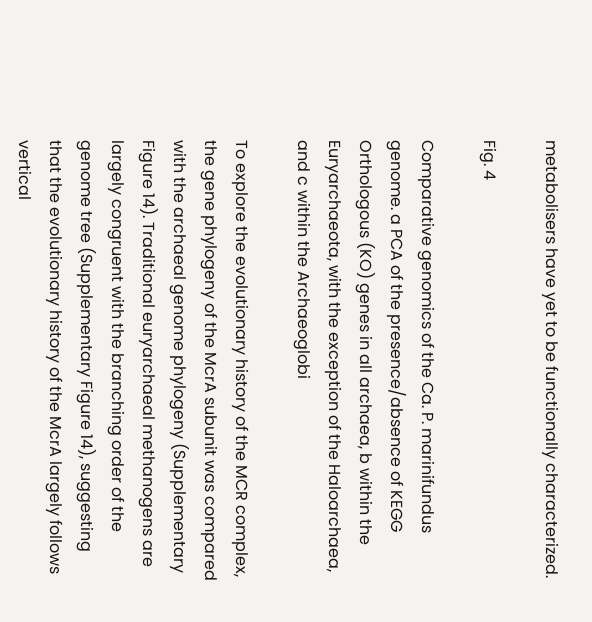metabolisers have yet to be functionally characterized.

Fig. 4

Comparative genomics of the Ca. P. marinifundus genome. a PCA of the presence/absence of KEGG Orthologous (KO) genes in all archaea, b within the Euryarchaeota, with the exception of the Haloarchaea, and c within the Archaeoglobi

To explore the evolutionary history of the MCR complex, the gene phylogeny of the McrA subunit was compared with the archaeal genome phylogeny (Supplementary Figure 14). Traditional euryarchaeal methanogens are largely congruent with the branching order of the genome tree (Supplementary Figure 14), suggesting that the evolutionary history of the McrA largely follows vertical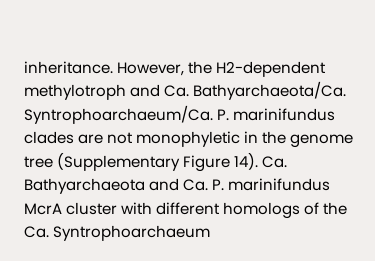inheritance. However, the H2-dependent methylotroph and Ca. Bathyarchaeota/Ca. Syntrophoarchaeum/Ca. P. marinifundus clades are not monophyletic in the genome tree (Supplementary Figure 14). Ca. Bathyarchaeota and Ca. P. marinifundus McrA cluster with different homologs of the Ca. Syntrophoarchaeum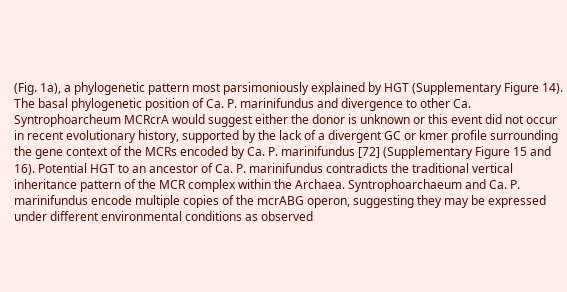(Fig. 1a), a phylogenetic pattern most parsimoniously explained by HGT (Supplementary Figure 14). The basal phylogenetic position of Ca. P. marinifundus and divergence to other Ca. Syntrophoarcheum MCRcrA would suggest either the donor is unknown or this event did not occur in recent evolutionary history, supported by the lack of a divergent GC or kmer profile surrounding the gene context of the MCRs encoded by Ca. P. marinifundus [72] (Supplementary Figure 15 and 16). Potential HGT to an ancestor of Ca. P. marinifundus contradicts the traditional vertical inheritance pattern of the MCR complex within the Archaea. Syntrophoarchaeum and Ca. P. marinifundus encode multiple copies of the mcrABG operon, suggesting they may be expressed under different environmental conditions as observed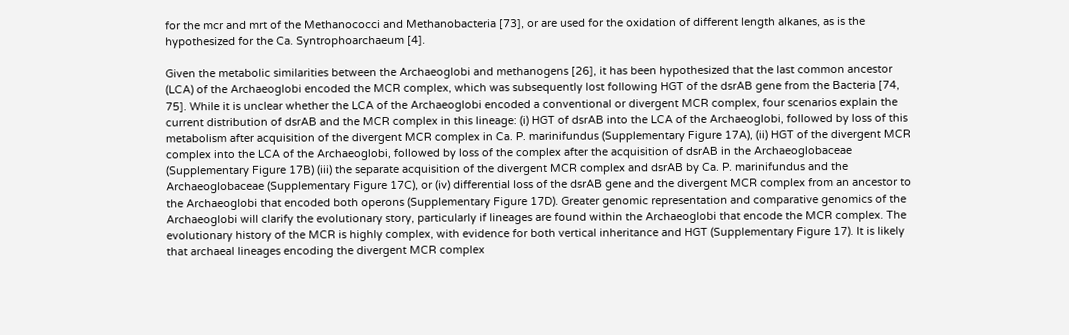for the mcr and mrt of the Methanococci and Methanobacteria [73], or are used for the oxidation of different length alkanes, as is the hypothesized for the Ca. Syntrophoarchaeum [4].

Given the metabolic similarities between the Archaeoglobi and methanogens [26], it has been hypothesized that the last common ancestor (LCA) of the Archaeoglobi encoded the MCR complex, which was subsequently lost following HGT of the dsrAB gene from the Bacteria [74, 75]. While it is unclear whether the LCA of the Archaeoglobi encoded a conventional or divergent MCR complex, four scenarios explain the current distribution of dsrAB and the MCR complex in this lineage: (i) HGT of dsrAB into the LCA of the Archaeoglobi, followed by loss of this metabolism after acquisition of the divergent MCR complex in Ca. P. marinifundus (Supplementary Figure 17A), (ii) HGT of the divergent MCR complex into the LCA of the Archaeoglobi, followed by loss of the complex after the acquisition of dsrAB in the Archaeoglobaceae (Supplementary Figure 17B) (iii) the separate acquisition of the divergent MCR complex and dsrAB by Ca. P. marinifundus and the Archaeoglobaceae (Supplementary Figure 17C), or (iv) differential loss of the dsrAB gene and the divergent MCR complex from an ancestor to the Archaeoglobi that encoded both operons (Supplementary Figure 17D). Greater genomic representation and comparative genomics of the Archaeoglobi will clarify the evolutionary story, particularly if lineages are found within the Archaeoglobi that encode the MCR complex. The evolutionary history of the MCR is highly complex, with evidence for both vertical inheritance and HGT (Supplementary Figure 17). It is likely that archaeal lineages encoding the divergent MCR complex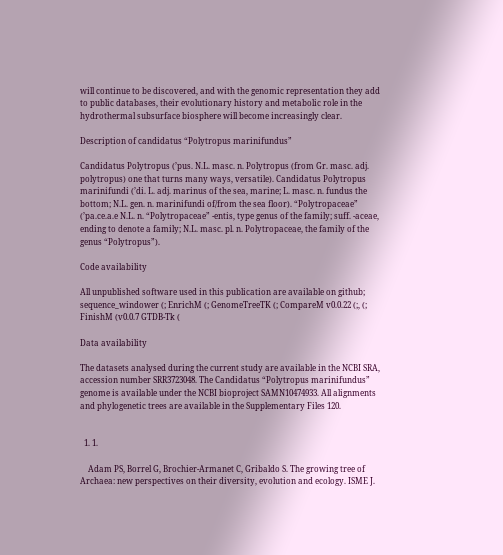will continue to be discovered, and with the genomic representation they add to public databases, their evolutionary history and metabolic role in the hydrothermal subsurface biosphere will become increasingly clear.

Description of candidatus “Polytropus marinifundus”

Candidatus Polytropus (’pus. N.L. masc. n. Polytropus (from Gr. masc. adj. polytropus) one that turns many ways, versatile). Candidatus Polytropus marinifundi (’di. L. adj. marinus of the sea, marine; L. masc. n. fundus the bottom; N.L. gen. n. marinifundi of/from the sea floor). “Polytropaceae” (’pa.ce.a.e N.L. n. “Polytropaceae” -entis, type genus of the family; suff. -aceae, ending to denote a family; N.L. masc. pl. n. Polytropaceae, the family of the genus “Polytropus”).

Code availability

All unpublished software used in this publication are available on github; sequence_windower (; EnrichM (; GenomeTreeTK (; CompareM v0.0.22 (;, (; FinishM (v0.0.7 GTDB-Tk (

Data availability

The datasets analysed during the current study are available in the NCBI SRA, accession number SRR3723048. The Candidatus “Polytropus marinifundus” genome is available under the NCBI bioproject SAMN10474933. All alignments and phylogenetic trees are available in the Supplementary Files 120.


  1. 1.

    Adam PS, Borrel G, Brochier-Armanet C, Gribaldo S. The growing tree of Archaea: new perspectives on their diversity, evolution and ecology. ISME J.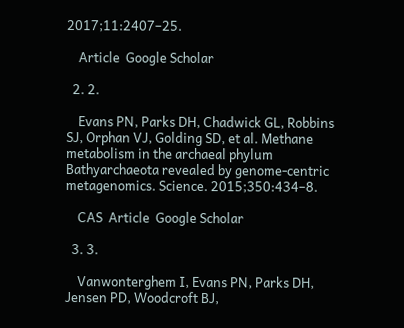2017;11:2407–25.

    Article  Google Scholar

  2. 2.

    Evans PN, Parks DH, Chadwick GL, Robbins SJ, Orphan VJ, Golding SD, et al. Methane metabolism in the archaeal phylum Bathyarchaeota revealed by genome-centric metagenomics. Science. 2015;350:434–8.

    CAS  Article  Google Scholar

  3. 3.

    Vanwonterghem I, Evans PN, Parks DH, Jensen PD, Woodcroft BJ,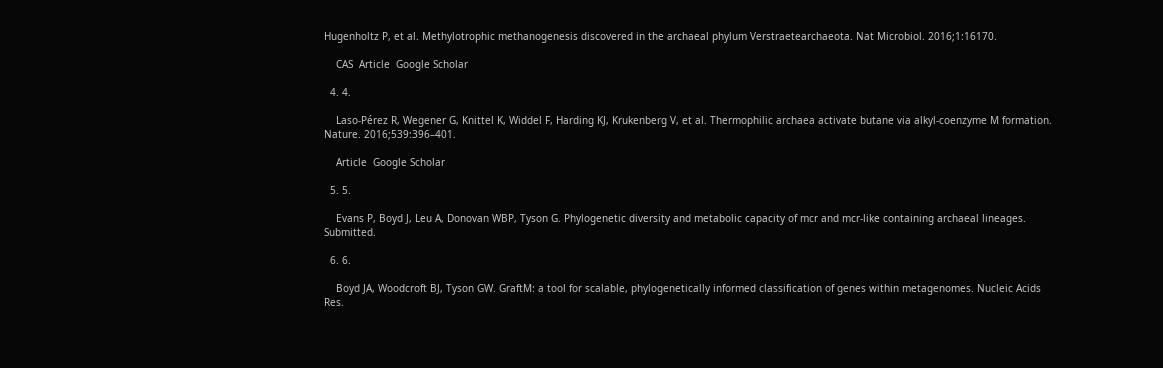Hugenholtz P, et al. Methylotrophic methanogenesis discovered in the archaeal phylum Verstraetearchaeota. Nat Microbiol. 2016;1:16170.

    CAS  Article  Google Scholar

  4. 4.

    Laso-Pérez R, Wegener G, Knittel K, Widdel F, Harding KJ, Krukenberg V, et al. Thermophilic archaea activate butane via alkyl-coenzyme M formation. Nature. 2016;539:396–401.

    Article  Google Scholar

  5. 5.

    Evans P, Boyd J, Leu A, Donovan WBP, Tyson G. Phylogenetic diversity and metabolic capacity of mcr and mcr-like containing archaeal lineages. Submitted.

  6. 6.

    Boyd JA, Woodcroft BJ, Tyson GW. GraftM: a tool for scalable, phylogenetically informed classification of genes within metagenomes. Nucleic Acids Res.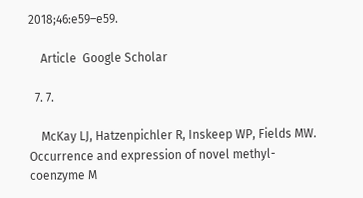2018;46:e59–e59.

    Article  Google Scholar

  7. 7.

    McKay LJ, Hatzenpichler R, Inskeep WP, Fields MW. Occurrence and expression of novel methyl-coenzyme M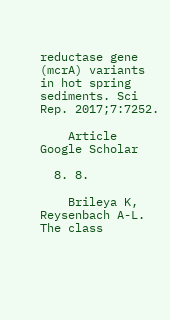reductase gene (mcrA) variants in hot spring sediments. Sci Rep. 2017;7:7252.

    Article  Google Scholar

  8. 8.

    Brileya K, Reysenbach A-L. The class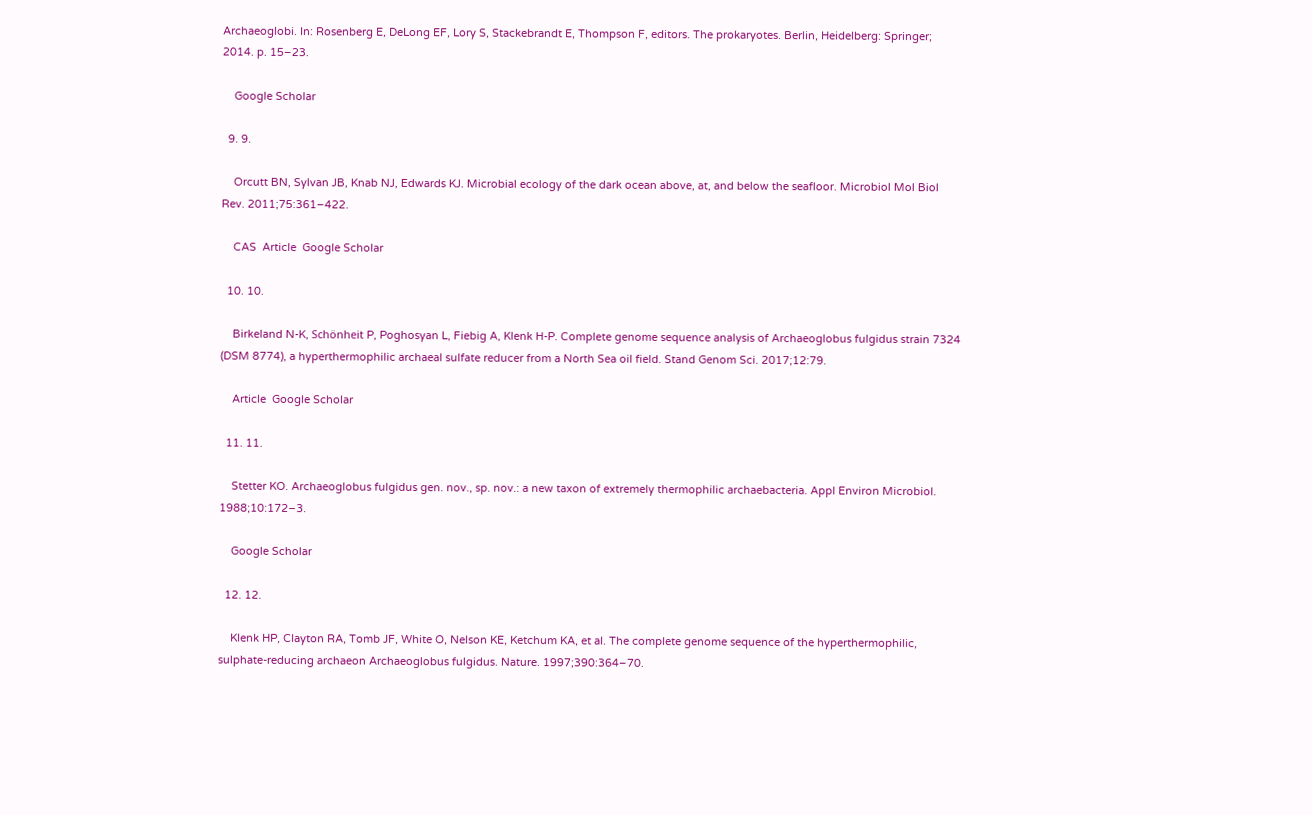Archaeoglobi. In: Rosenberg E, DeLong EF, Lory S, Stackebrandt E, Thompson F, editors. The prokaryotes. Berlin, Heidelberg: Springer; 2014. p. 15–23.

    Google Scholar

  9. 9.

    Orcutt BN, Sylvan JB, Knab NJ, Edwards KJ. Microbial ecology of the dark ocean above, at, and below the seafloor. Microbiol Mol Biol Rev. 2011;75:361–422.

    CAS  Article  Google Scholar

  10. 10.

    Birkeland N-K, Schönheit P, Poghosyan L, Fiebig A, Klenk H-P. Complete genome sequence analysis of Archaeoglobus fulgidus strain 7324 (DSM 8774), a hyperthermophilic archaeal sulfate reducer from a North Sea oil field. Stand Genom Sci. 2017;12:79.

    Article  Google Scholar

  11. 11.

    Stetter KO. Archaeoglobus fulgidus gen. nov., sp. nov.: a new taxon of extremely thermophilic archaebacteria. Appl Environ Microbiol. 1988;10:172–3.

    Google Scholar

  12. 12.

    Klenk HP, Clayton RA, Tomb JF, White O, Nelson KE, Ketchum KA, et al. The complete genome sequence of the hyperthermophilic, sulphate-reducing archaeon Archaeoglobus fulgidus. Nature. 1997;390:364–70.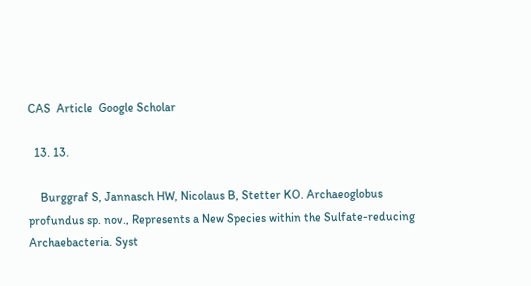CAS  Article  Google Scholar

  13. 13.

    Burggraf S, Jannasch HW, Nicolaus B, Stetter KO. Archaeoglobus profundus sp. nov., Represents a New Species within the Sulfate-reducing Archaebacteria. Syst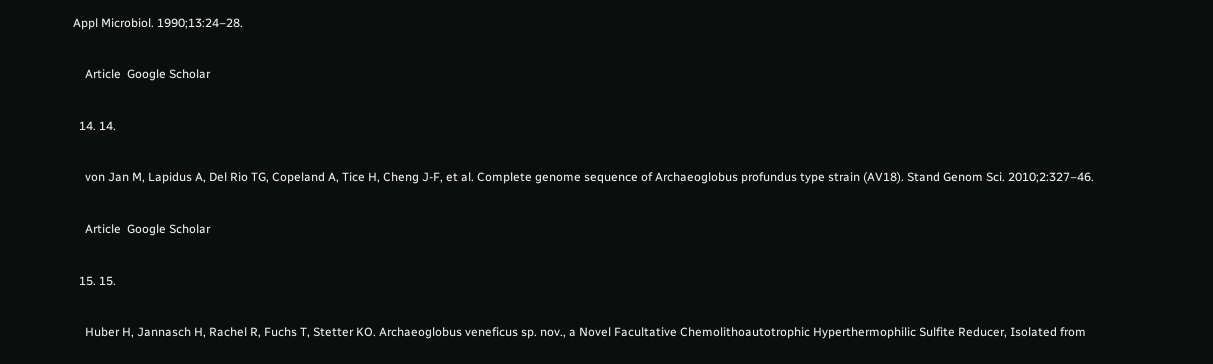Appl Microbiol. 1990;13:24–28.

    Article  Google Scholar

  14. 14.

    von Jan M, Lapidus A, Del Rio TG, Copeland A, Tice H, Cheng J-F, et al. Complete genome sequence of Archaeoglobus profundus type strain (AV18). Stand Genom Sci. 2010;2:327–46.

    Article  Google Scholar

  15. 15.

    Huber H, Jannasch H, Rachel R, Fuchs T, Stetter KO. Archaeoglobus veneficus sp. nov., a Novel Facultative Chemolithoautotrophic Hyperthermophilic Sulfite Reducer, Isolated from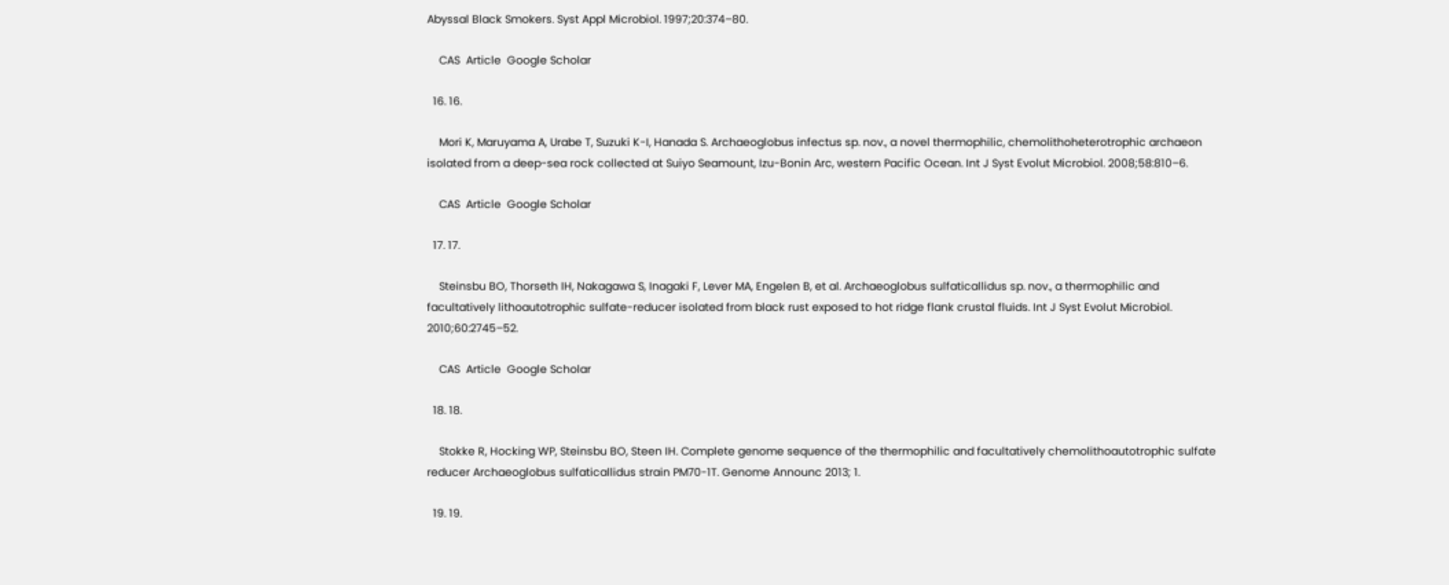Abyssal Black Smokers. Syst Appl Microbiol. 1997;20:374–80.

    CAS  Article  Google Scholar

  16. 16.

    Mori K, Maruyama A, Urabe T, Suzuki K-I, Hanada S. Archaeoglobus infectus sp. nov., a novel thermophilic, chemolithoheterotrophic archaeon isolated from a deep-sea rock collected at Suiyo Seamount, Izu-Bonin Arc, western Pacific Ocean. Int J Syst Evolut Microbiol. 2008;58:810–6.

    CAS  Article  Google Scholar

  17. 17.

    Steinsbu BO, Thorseth IH, Nakagawa S, Inagaki F, Lever MA, Engelen B, et al. Archaeoglobus sulfaticallidus sp. nov., a thermophilic and facultatively lithoautotrophic sulfate-reducer isolated from black rust exposed to hot ridge flank crustal fluids. Int J Syst Evolut Microbiol. 2010;60:2745–52.

    CAS  Article  Google Scholar

  18. 18.

    Stokke R, Hocking WP, Steinsbu BO, Steen IH. Complete genome sequence of the thermophilic and facultatively chemolithoautotrophic sulfate reducer Archaeoglobus sulfaticallidus strain PM70-1T. Genome Announc 2013; 1.

  19. 19.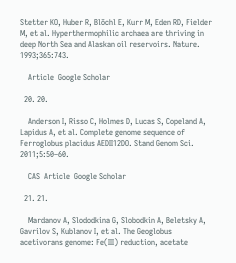Stetter KO, Huber R, Blöchl E, Kurr M, Eden RD, Fielder M, et al. Hyperthermophilic archaea are thriving in deep North Sea and Alaskan oil reservoirs. Nature. 1993;365:743.

    Article  Google Scholar

  20. 20.

    Anderson I, Risso C, Holmes D, Lucas S, Copeland A, Lapidus A, et al. Complete genome sequence of Ferroglobus placidus AEDII12DO. Stand Genom Sci. 2011;5:50–60.

    CAS  Article  Google Scholar

  21. 21.

    Mardanov A, Slododkina G, Slobodkin A, Beletsky A, Gavrilov S, Kublanov I, et al. The Geoglobus acetivorans genome: Fe(III) reduction, acetate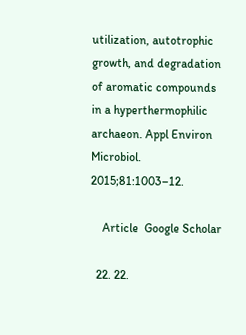utilization, autotrophic growth, and degradation of aromatic compounds in a hyperthermophilic archaeon. Appl Environ Microbiol. 2015;81:1003–12.

    Article  Google Scholar

  22. 22.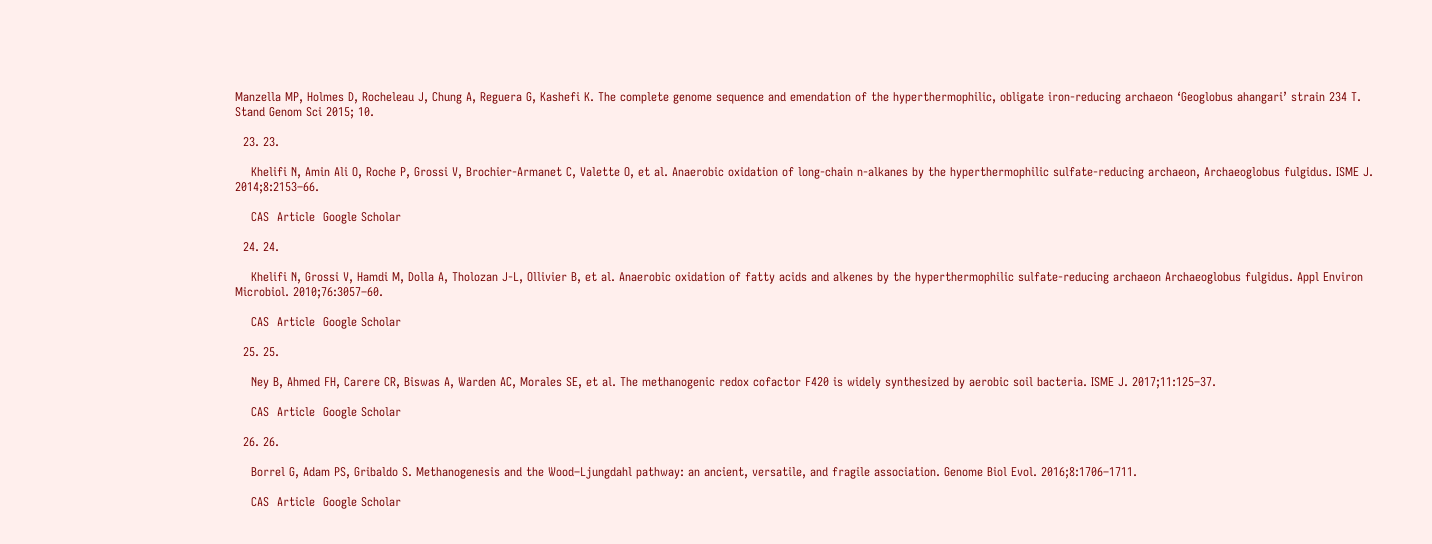Manzella MP, Holmes D, Rocheleau J, Chung A, Reguera G, Kashefi K. The complete genome sequence and emendation of the hyperthermophilic, obligate iron-reducing archaeon ‘Geoglobus ahangari’ strain 234 T. Stand Genom Sci 2015; 10.

  23. 23.

    Khelifi N, Amin Ali O, Roche P, Grossi V, Brochier-Armanet C, Valette O, et al. Anaerobic oxidation of long-chain n-alkanes by the hyperthermophilic sulfate-reducing archaeon, Archaeoglobus fulgidus. ISME J. 2014;8:2153–66.

    CAS  Article  Google Scholar

  24. 24.

    Khelifi N, Grossi V, Hamdi M, Dolla A, Tholozan J-L, Ollivier B, et al. Anaerobic oxidation of fatty acids and alkenes by the hyperthermophilic sulfate-reducing archaeon Archaeoglobus fulgidus. Appl Environ Microbiol. 2010;76:3057–60.

    CAS  Article  Google Scholar

  25. 25.

    Ney B, Ahmed FH, Carere CR, Biswas A, Warden AC, Morales SE, et al. The methanogenic redox cofactor F420 is widely synthesized by aerobic soil bacteria. ISME J. 2017;11:125–37.

    CAS  Article  Google Scholar

  26. 26.

    Borrel G, Adam PS, Gribaldo S. Methanogenesis and the Wood–Ljungdahl pathway: an ancient, versatile, and fragile association. Genome Biol Evol. 2016;8:1706–1711.

    CAS  Article  Google Scholar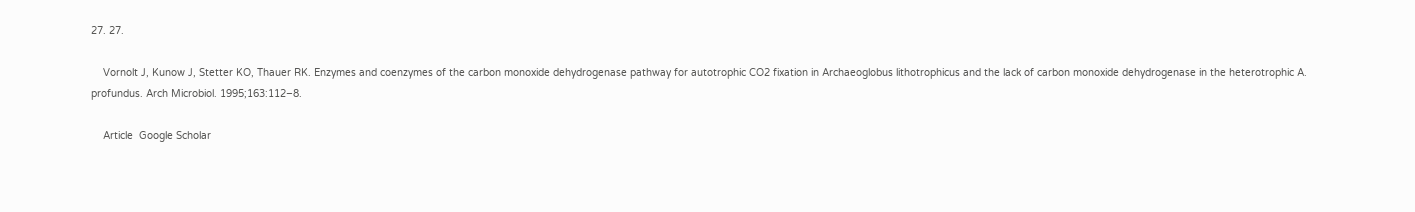27. 27.

    Vornolt J, Kunow J, Stetter KO, Thauer RK. Enzymes and coenzymes of the carbon monoxide dehydrogenase pathway for autotrophic CO2 fixation in Archaeoglobus lithotrophicus and the lack of carbon monoxide dehydrogenase in the heterotrophic A. profundus. Arch Microbiol. 1995;163:112–8.

    Article  Google Scholar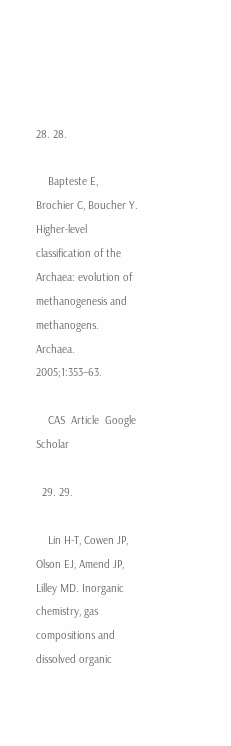28. 28.

    Bapteste E, Brochier C, Boucher Y. Higher-level classification of the Archaea: evolution of methanogenesis and methanogens. Archaea. 2005;1:353–63.

    CAS  Article  Google Scholar

  29. 29.

    Lin H-T, Cowen JP, Olson EJ, Amend JP, Lilley MD. Inorganic chemistry, gas compositions and dissolved organic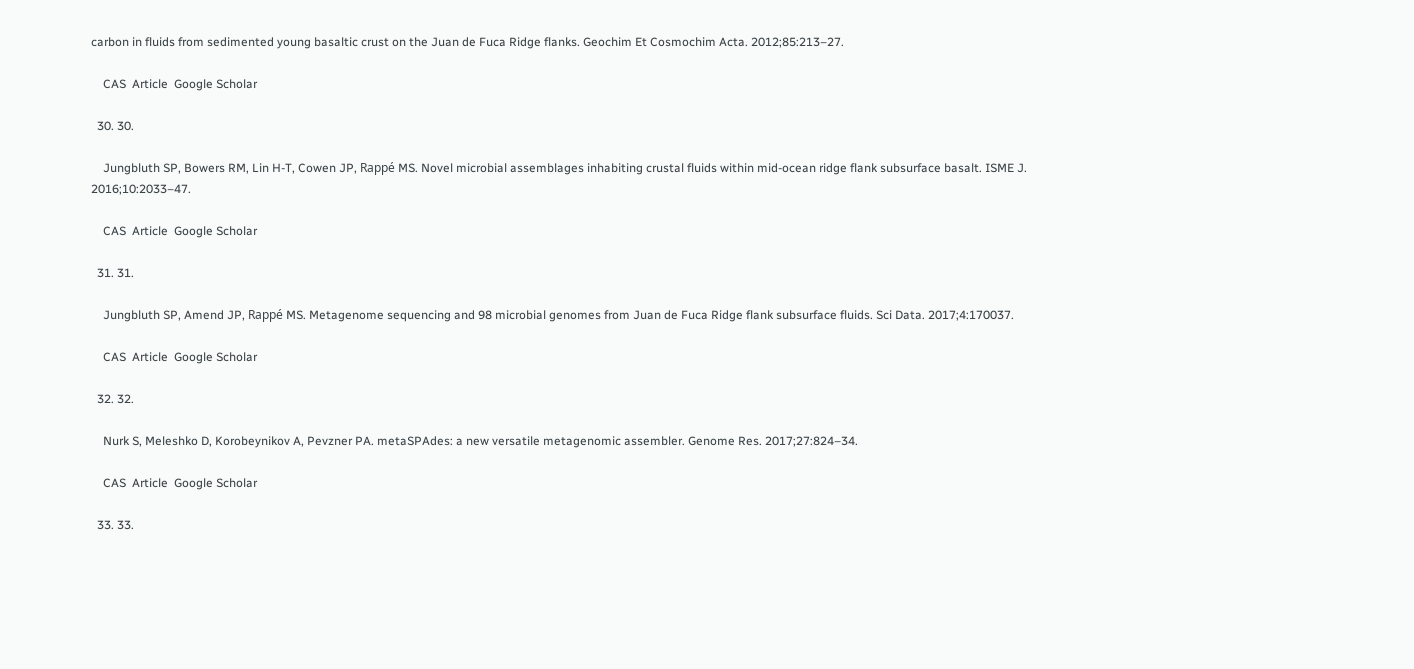carbon in fluids from sedimented young basaltic crust on the Juan de Fuca Ridge flanks. Geochim Et Cosmochim Acta. 2012;85:213–27.

    CAS  Article  Google Scholar

  30. 30.

    Jungbluth SP, Bowers RM, Lin H-T, Cowen JP, Rappé MS. Novel microbial assemblages inhabiting crustal fluids within mid-ocean ridge flank subsurface basalt. ISME J. 2016;10:2033–47.

    CAS  Article  Google Scholar

  31. 31.

    Jungbluth SP, Amend JP, Rappé MS. Metagenome sequencing and 98 microbial genomes from Juan de Fuca Ridge flank subsurface fluids. Sci Data. 2017;4:170037.

    CAS  Article  Google Scholar

  32. 32.

    Nurk S, Meleshko D, Korobeynikov A, Pevzner PA. metaSPAdes: a new versatile metagenomic assembler. Genome Res. 2017;27:824–34.

    CAS  Article  Google Scholar

  33. 33.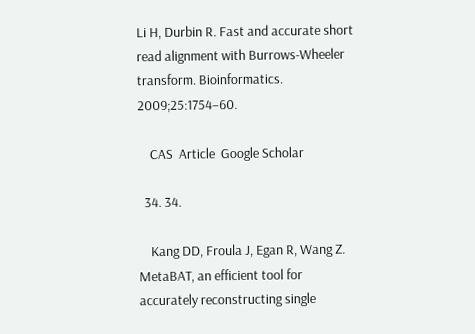Li H, Durbin R. Fast and accurate short read alignment with Burrows-Wheeler transform. Bioinformatics. 2009;25:1754–60.

    CAS  Article  Google Scholar

  34. 34.

    Kang DD, Froula J, Egan R, Wang Z. MetaBAT, an efficient tool for accurately reconstructing single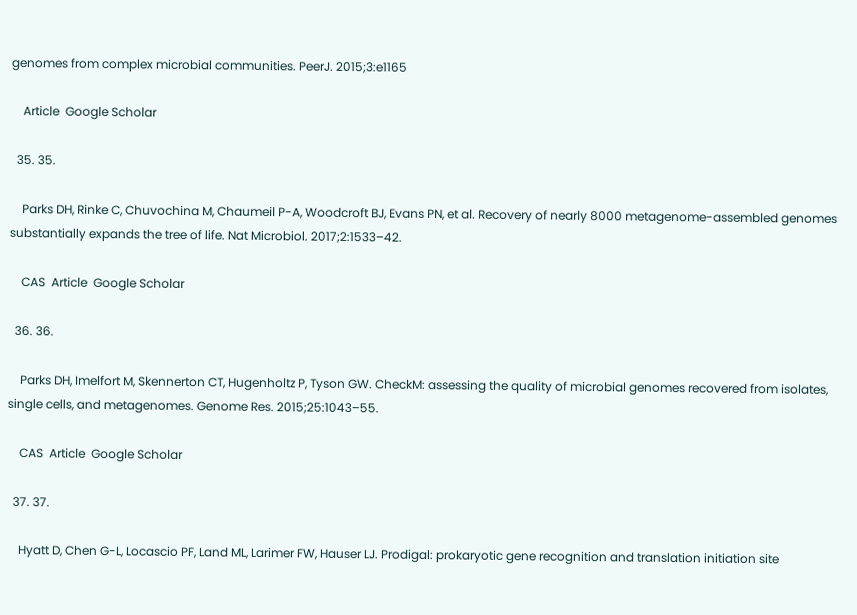genomes from complex microbial communities. PeerJ. 2015;3:e1165

    Article  Google Scholar

  35. 35.

    Parks DH, Rinke C, Chuvochina M, Chaumeil P-A, Woodcroft BJ, Evans PN, et al. Recovery of nearly 8000 metagenome-assembled genomes substantially expands the tree of life. Nat Microbiol. 2017;2:1533–42.

    CAS  Article  Google Scholar

  36. 36.

    Parks DH, Imelfort M, Skennerton CT, Hugenholtz P, Tyson GW. CheckM: assessing the quality of microbial genomes recovered from isolates, single cells, and metagenomes. Genome Res. 2015;25:1043–55.

    CAS  Article  Google Scholar

  37. 37.

    Hyatt D, Chen G-L, Locascio PF, Land ML, Larimer FW, Hauser LJ. Prodigal: prokaryotic gene recognition and translation initiation site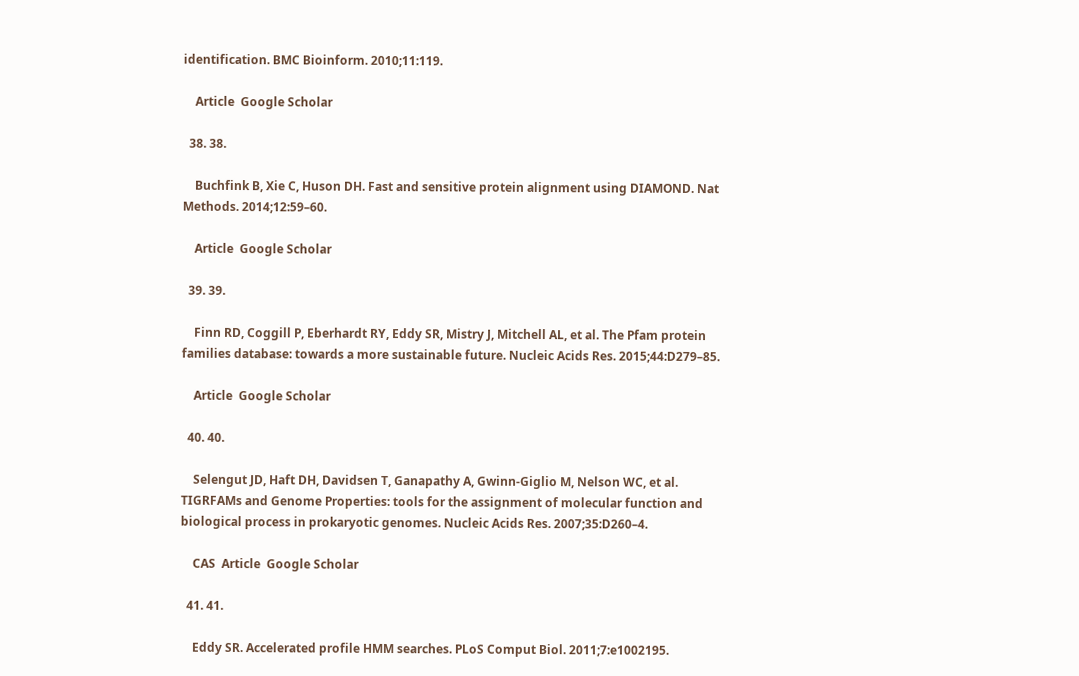identification. BMC Bioinform. 2010;11:119.

    Article  Google Scholar

  38. 38.

    Buchfink B, Xie C, Huson DH. Fast and sensitive protein alignment using DIAMOND. Nat Methods. 2014;12:59–60.

    Article  Google Scholar

  39. 39.

    Finn RD, Coggill P, Eberhardt RY, Eddy SR, Mistry J, Mitchell AL, et al. The Pfam protein families database: towards a more sustainable future. Nucleic Acids Res. 2015;44:D279–85.

    Article  Google Scholar

  40. 40.

    Selengut JD, Haft DH, Davidsen T, Ganapathy A, Gwinn-Giglio M, Nelson WC, et al. TIGRFAMs and Genome Properties: tools for the assignment of molecular function and biological process in prokaryotic genomes. Nucleic Acids Res. 2007;35:D260–4.

    CAS  Article  Google Scholar

  41. 41.

    Eddy SR. Accelerated profile HMM searches. PLoS Comput Biol. 2011;7:e1002195.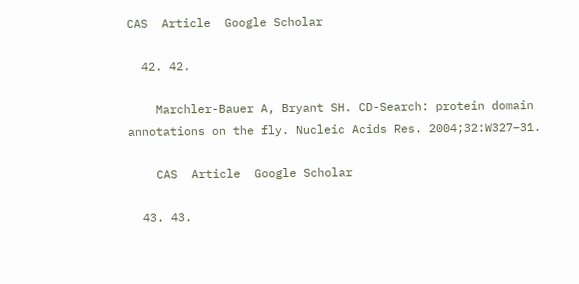CAS  Article  Google Scholar

  42. 42.

    Marchler-Bauer A, Bryant SH. CD-Search: protein domain annotations on the fly. Nucleic Acids Res. 2004;32:W327–31.

    CAS  Article  Google Scholar

  43. 43.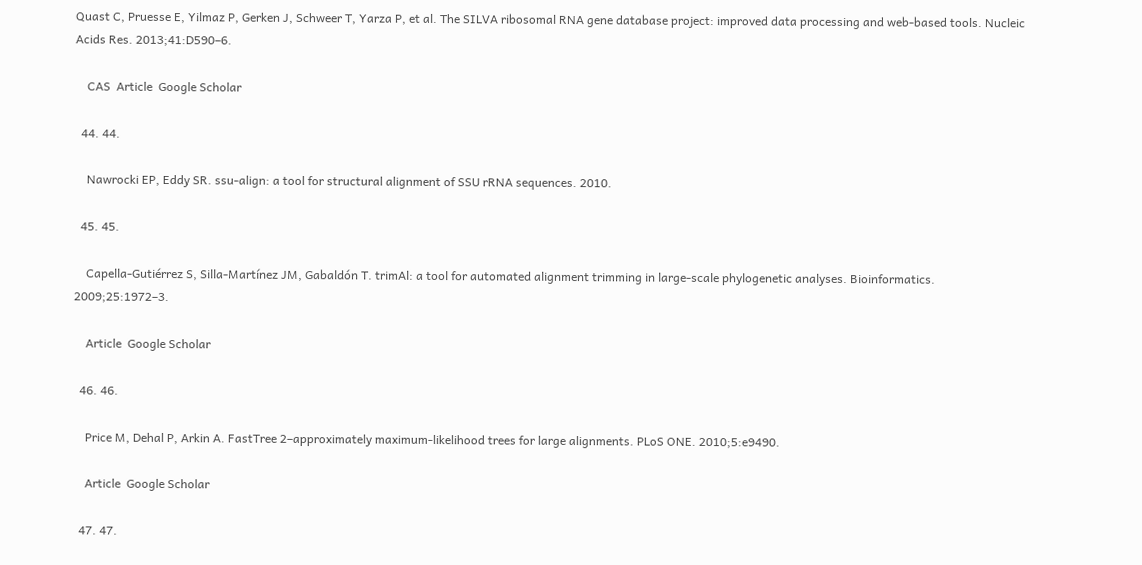Quast C, Pruesse E, Yilmaz P, Gerken J, Schweer T, Yarza P, et al. The SILVA ribosomal RNA gene database project: improved data processing and web-based tools. Nucleic Acids Res. 2013;41:D590–6.

    CAS  Article  Google Scholar

  44. 44.

    Nawrocki EP, Eddy SR. ssu-align: a tool for structural alignment of SSU rRNA sequences. 2010.

  45. 45.

    Capella-Gutiérrez S, Silla-Martínez JM, Gabaldón T. trimAl: a tool for automated alignment trimming in large-scale phylogenetic analyses. Bioinformatics. 2009;25:1972–3.

    Article  Google Scholar

  46. 46.

    Price M, Dehal P, Arkin A. FastTree 2–approximately maximum-likelihood trees for large alignments. PLoS ONE. 2010;5:e9490.

    Article  Google Scholar

  47. 47.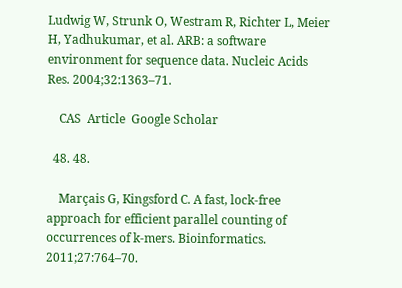Ludwig W, Strunk O, Westram R, Richter L, Meier H, Yadhukumar, et al. ARB: a software environment for sequence data. Nucleic Acids Res. 2004;32:1363–71.

    CAS  Article  Google Scholar

  48. 48.

    Marçais G, Kingsford C. A fast, lock-free approach for efficient parallel counting of occurrences of k-mers. Bioinformatics. 2011;27:764–70.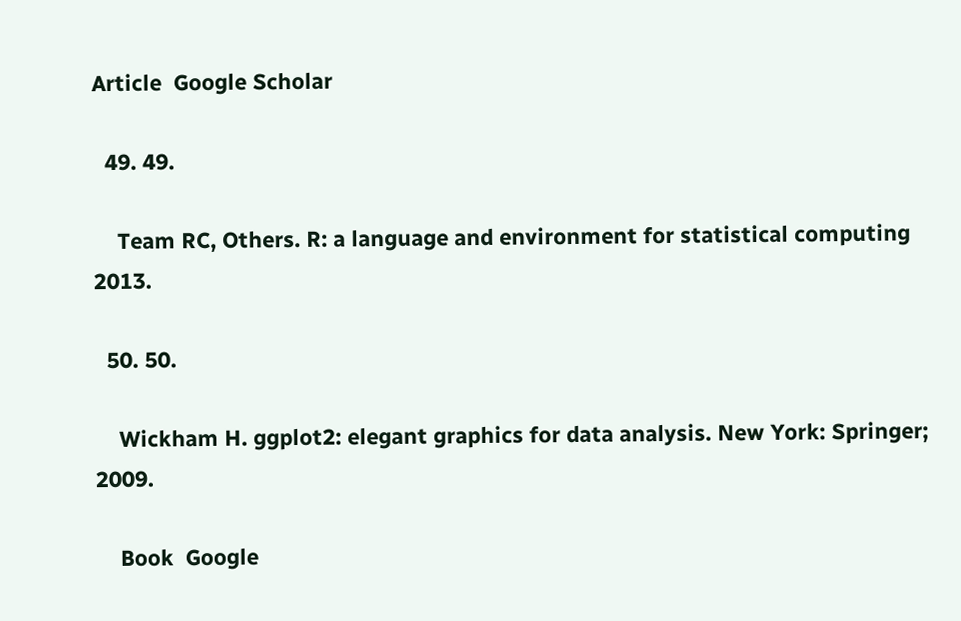Article  Google Scholar

  49. 49.

    Team RC, Others. R: a language and environment for statistical computing 2013.

  50. 50.

    Wickham H. ggplot2: elegant graphics for data analysis. New York: Springer; 2009.

    Book  Google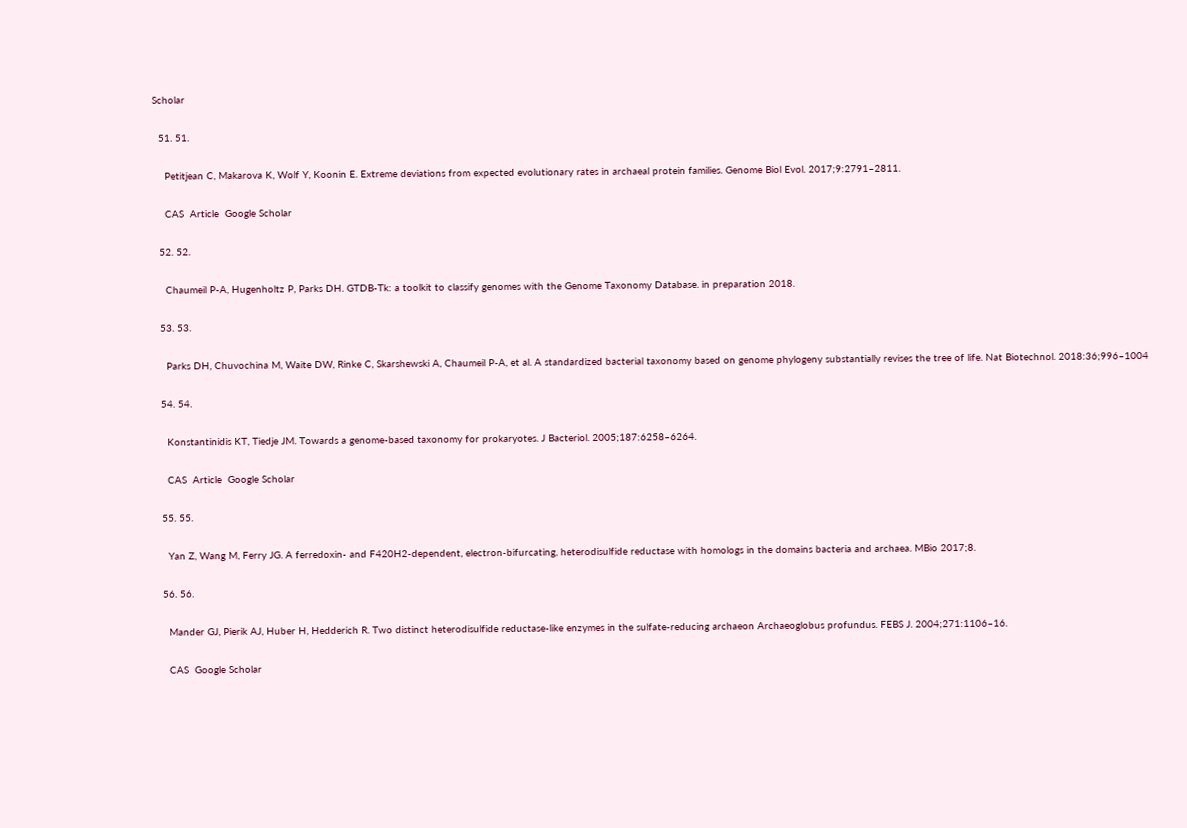Scholar

  51. 51.

    Petitjean C, Makarova K, Wolf Y, Koonin E. Extreme deviations from expected evolutionary rates in archaeal protein families. Genome Biol Evol. 2017;9:2791–2811.

    CAS  Article  Google Scholar

  52. 52.

    Chaumeil P-A, Hugenholtz P, Parks DH. GTDB-Tk: a toolkit to classify genomes with the Genome Taxonomy Database. in preparation 2018.

  53. 53.

    Parks DH, Chuvochina M, Waite DW, Rinke C, Skarshewski A, Chaumeil P-A, et al. A standardized bacterial taxonomy based on genome phylogeny substantially revises the tree of life. Nat Biotechnol. 2018:36;996–1004

  54. 54.

    Konstantinidis KT, Tiedje JM. Towards a genome-based taxonomy for prokaryotes. J Bacteriol. 2005;187:6258–6264.

    CAS  Article  Google Scholar

  55. 55.

    Yan Z, Wang M, Ferry JG. A ferredoxin- and F420H2-dependent, electron-bifurcating, heterodisulfide reductase with homologs in the domains bacteria and archaea. MBio 2017;8.

  56. 56.

    Mander GJ, Pierik AJ, Huber H, Hedderich R. Two distinct heterodisulfide reductase-like enzymes in the sulfate-reducing archaeon Archaeoglobus profundus. FEBS J. 2004;271:1106–16.

    CAS  Google Scholar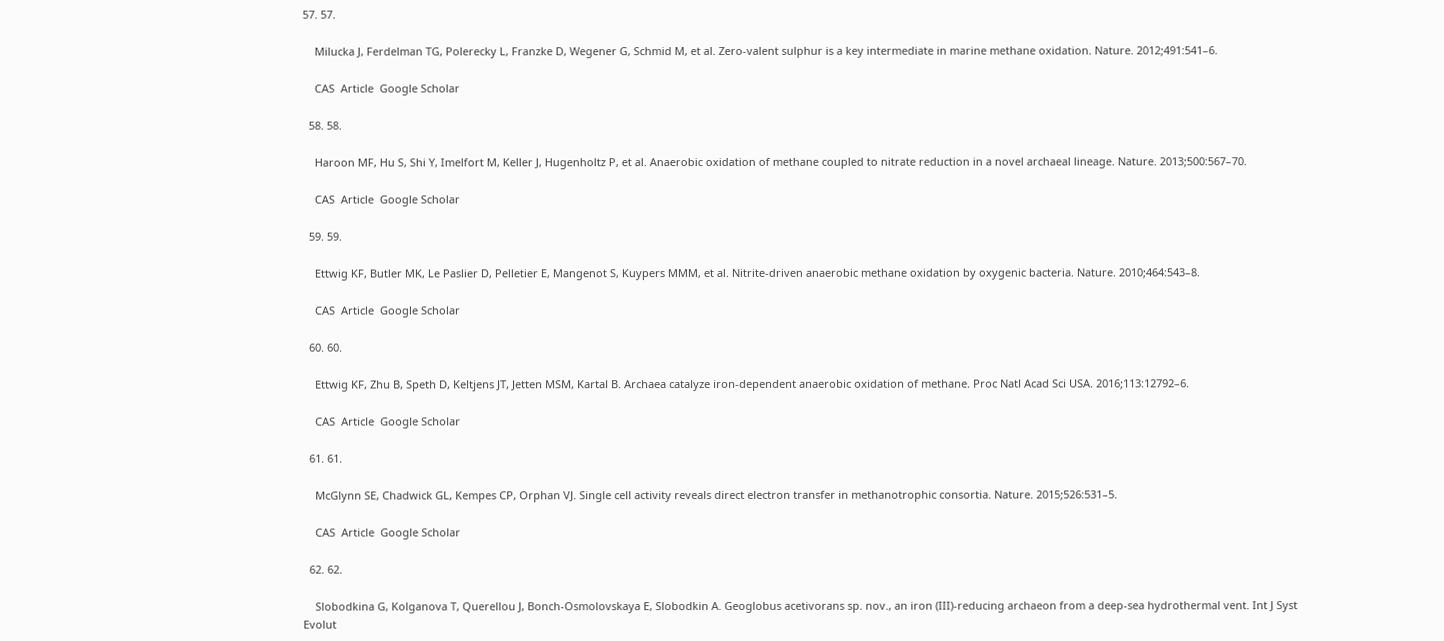57. 57.

    Milucka J, Ferdelman TG, Polerecky L, Franzke D, Wegener G, Schmid M, et al. Zero-valent sulphur is a key intermediate in marine methane oxidation. Nature. 2012;491:541–6.

    CAS  Article  Google Scholar

  58. 58.

    Haroon MF, Hu S, Shi Y, Imelfort M, Keller J, Hugenholtz P, et al. Anaerobic oxidation of methane coupled to nitrate reduction in a novel archaeal lineage. Nature. 2013;500:567–70.

    CAS  Article  Google Scholar

  59. 59.

    Ettwig KF, Butler MK, Le Paslier D, Pelletier E, Mangenot S, Kuypers MMM, et al. Nitrite-driven anaerobic methane oxidation by oxygenic bacteria. Nature. 2010;464:543–8.

    CAS  Article  Google Scholar

  60. 60.

    Ettwig KF, Zhu B, Speth D, Keltjens JT, Jetten MSM, Kartal B. Archaea catalyze iron-dependent anaerobic oxidation of methane. Proc Natl Acad Sci USA. 2016;113:12792–6.

    CAS  Article  Google Scholar

  61. 61.

    McGlynn SE, Chadwick GL, Kempes CP, Orphan VJ. Single cell activity reveals direct electron transfer in methanotrophic consortia. Nature. 2015;526:531–5.

    CAS  Article  Google Scholar

  62. 62.

    Slobodkina G, Kolganova T, Querellou J, Bonch-Osmolovskaya E, Slobodkin A. Geoglobus acetivorans sp. nov., an iron (III)-reducing archaeon from a deep-sea hydrothermal vent. Int J Syst Evolut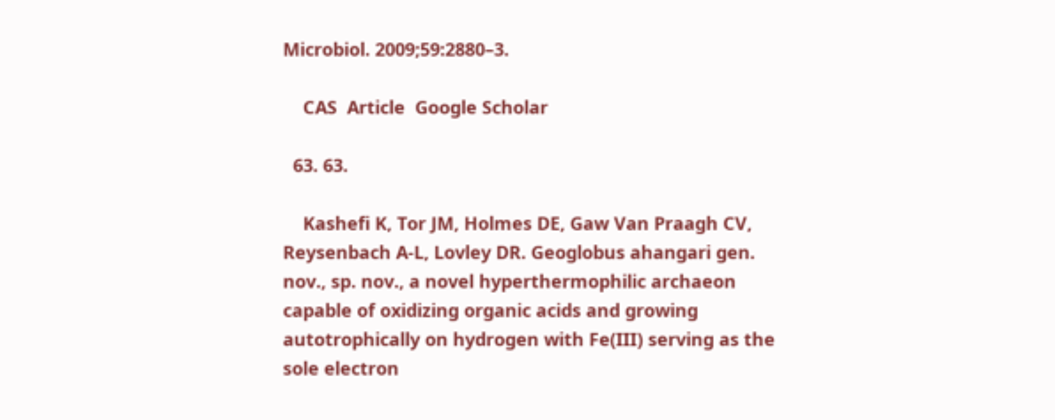Microbiol. 2009;59:2880–3.

    CAS  Article  Google Scholar

  63. 63.

    Kashefi K, Tor JM, Holmes DE, Gaw Van Praagh CV, Reysenbach A-L, Lovley DR. Geoglobus ahangari gen. nov., sp. nov., a novel hyperthermophilic archaeon capable of oxidizing organic acids and growing autotrophically on hydrogen with Fe(III) serving as the sole electron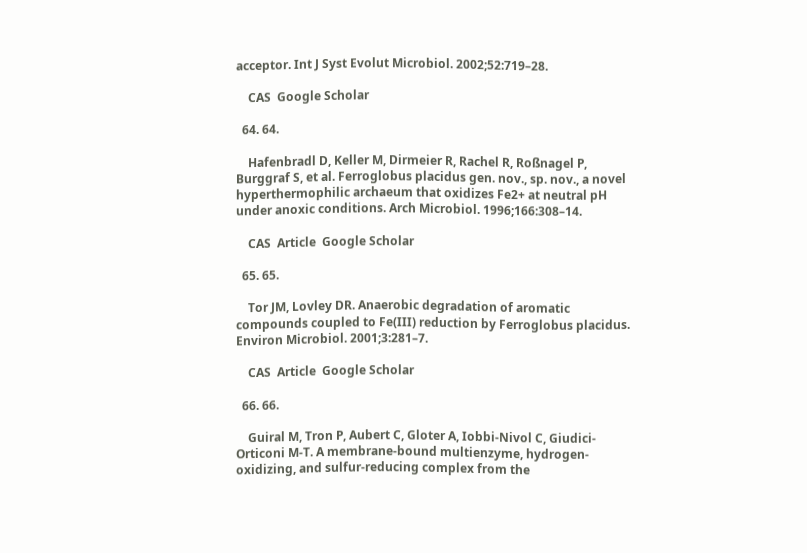acceptor. Int J Syst Evolut Microbiol. 2002;52:719–28.

    CAS  Google Scholar

  64. 64.

    Hafenbradl D, Keller M, Dirmeier R, Rachel R, Roßnagel P, Burggraf S, et al. Ferroglobus placidus gen. nov., sp. nov., a novel hyperthermophilic archaeum that oxidizes Fe2+ at neutral pH under anoxic conditions. Arch Microbiol. 1996;166:308–14.

    CAS  Article  Google Scholar

  65. 65.

    Tor JM, Lovley DR. Anaerobic degradation of aromatic compounds coupled to Fe(III) reduction by Ferroglobus placidus. Environ Microbiol. 2001;3:281–7.

    CAS  Article  Google Scholar

  66. 66.

    Guiral M, Tron P, Aubert C, Gloter A, Iobbi-Nivol C, Giudici-Orticoni M-T. A membrane-bound multienzyme, hydrogen-oxidizing, and sulfur-reducing complex from the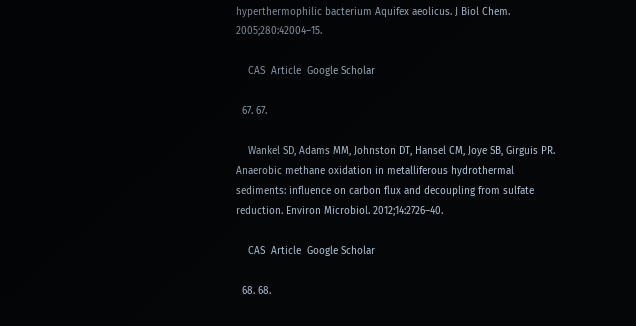hyperthermophilic bacterium Aquifex aeolicus. J Biol Chem. 2005;280:42004–15.

    CAS  Article  Google Scholar

  67. 67.

    Wankel SD, Adams MM, Johnston DT, Hansel CM, Joye SB, Girguis PR. Anaerobic methane oxidation in metalliferous hydrothermal sediments: influence on carbon flux and decoupling from sulfate reduction. Environ Microbiol. 2012;14:2726–40.

    CAS  Article  Google Scholar

  68. 68.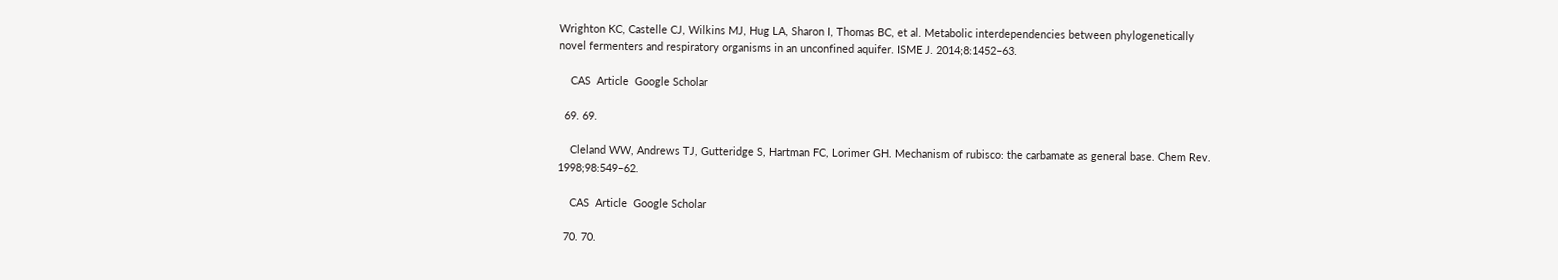Wrighton KC, Castelle CJ, Wilkins MJ, Hug LA, Sharon I, Thomas BC, et al. Metabolic interdependencies between phylogenetically novel fermenters and respiratory organisms in an unconfined aquifer. ISME J. 2014;8:1452–63.

    CAS  Article  Google Scholar

  69. 69.

    Cleland WW, Andrews TJ, Gutteridge S, Hartman FC, Lorimer GH. Mechanism of rubisco: the carbamate as general base. Chem Rev. 1998;98:549–62.

    CAS  Article  Google Scholar

  70. 70.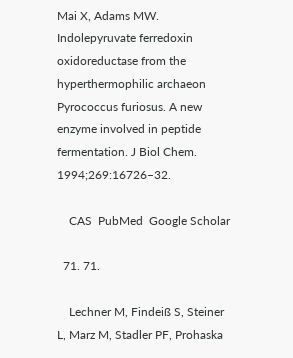Mai X, Adams MW. Indolepyruvate ferredoxin oxidoreductase from the hyperthermophilic archaeon Pyrococcus furiosus. A new enzyme involved in peptide fermentation. J Biol Chem. 1994;269:16726–32.

    CAS  PubMed  Google Scholar

  71. 71.

    Lechner M, Findeiß S, Steiner L, Marz M, Stadler PF, Prohaska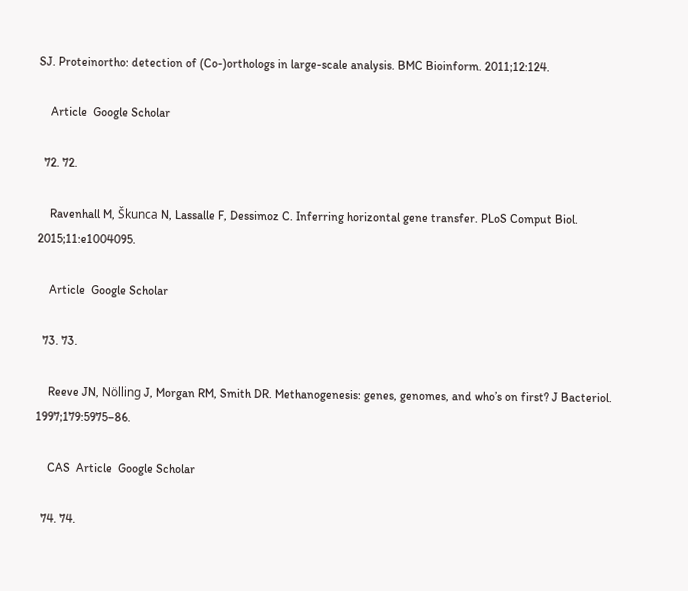SJ. Proteinortho: detection of (Co-)orthologs in large-scale analysis. BMC Bioinform. 2011;12:124.

    Article  Google Scholar

  72. 72.

    Ravenhall M, Škunca N, Lassalle F, Dessimoz C. Inferring horizontal gene transfer. PLoS Comput Biol. 2015;11:e1004095.

    Article  Google Scholar

  73. 73.

    Reeve JN, Nölling J, Morgan RM, Smith DR. Methanogenesis: genes, genomes, and who’s on first? J Bacteriol. 1997;179:5975–86.

    CAS  Article  Google Scholar

  74. 74.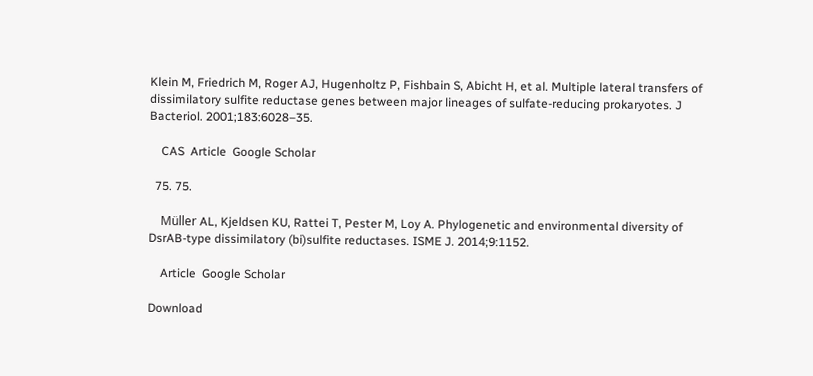Klein M, Friedrich M, Roger AJ, Hugenholtz P, Fishbain S, Abicht H, et al. Multiple lateral transfers of dissimilatory sulfite reductase genes between major lineages of sulfate-reducing prokaryotes. J Bacteriol. 2001;183:6028–35.

    CAS  Article  Google Scholar

  75. 75.

    Müller AL, Kjeldsen KU, Rattei T, Pester M, Loy A. Phylogenetic and environmental diversity of DsrAB-type dissimilatory (bi)sulfite reductases. ISME J. 2014;9:1152.

    Article  Google Scholar

Download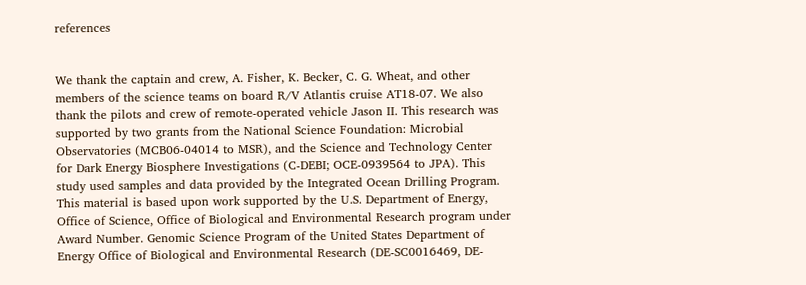references


We thank the captain and crew, A. Fisher, K. Becker, C. G. Wheat, and other members of the science teams on board R/V Atlantis cruise AT18-07. We also thank the pilots and crew of remote-operated vehicle Jason II. This research was supported by two grants from the National Science Foundation: Microbial Observatories (MCB06-04014 to MSR), and the Science and Technology Center for Dark Energy Biosphere Investigations (C-DEBI; OCE-0939564 to JPA). This study used samples and data provided by the Integrated Ocean Drilling Program. This material is based upon work supported by the U.S. Department of Energy, Office of Science, Office of Biological and Environmental Research program under Award Number. Genomic Science Program of the United States Department of Energy Office of Biological and Environmental Research (DE-SC0016469, DE-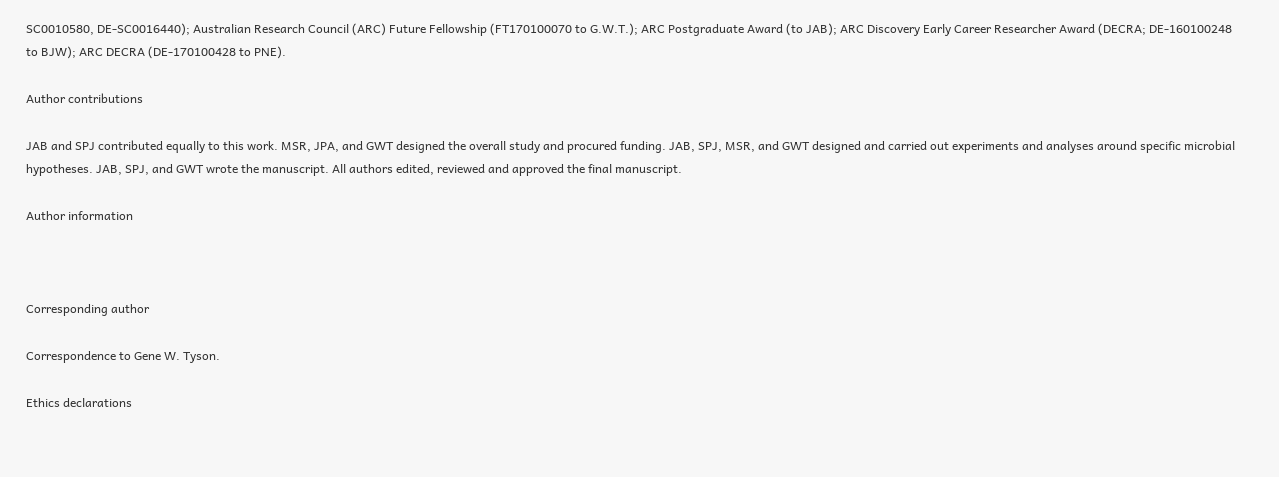SC0010580, DE-SC0016440); Australian Research Council (ARC) Future Fellowship (FT170100070 to G.W.T.); ARC Postgraduate Award (to JAB); ARC Discovery Early Career Researcher Award (DECRA; DE-160100248 to BJW); ARC DECRA (DE-170100428 to PNE).

Author contributions

JAB and SPJ contributed equally to this work. MSR, JPA, and GWT designed the overall study and procured funding. JAB, SPJ, MSR, and GWT designed and carried out experiments and analyses around specific microbial hypotheses. JAB, SPJ, and GWT wrote the manuscript. All authors edited, reviewed and approved the final manuscript.

Author information



Corresponding author

Correspondence to Gene W. Tyson.

Ethics declarations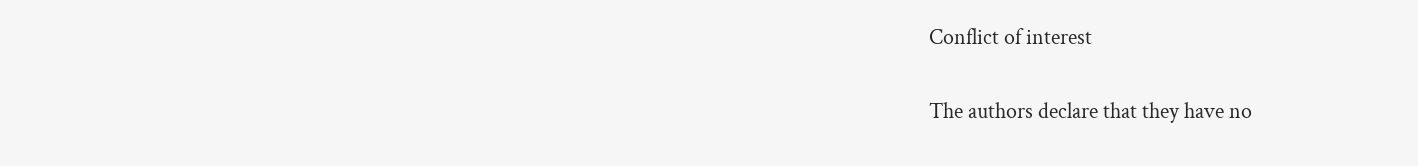Conflict of interest

The authors declare that they have no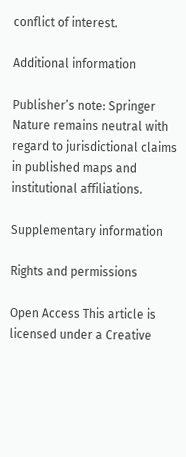conflict of interest.

Additional information

Publisher’s note: Springer Nature remains neutral with regard to jurisdictional claims in published maps and institutional affiliations.

Supplementary information

Rights and permissions

Open Access This article is licensed under a Creative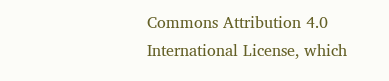Commons Attribution 4.0 International License, which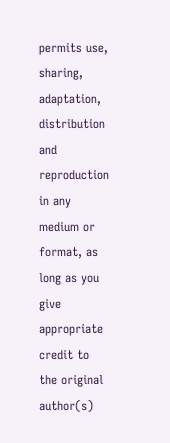permits use, sharing, adaptation, distribution and reproduction in any medium or format, as long as you give appropriate credit to the original author(s)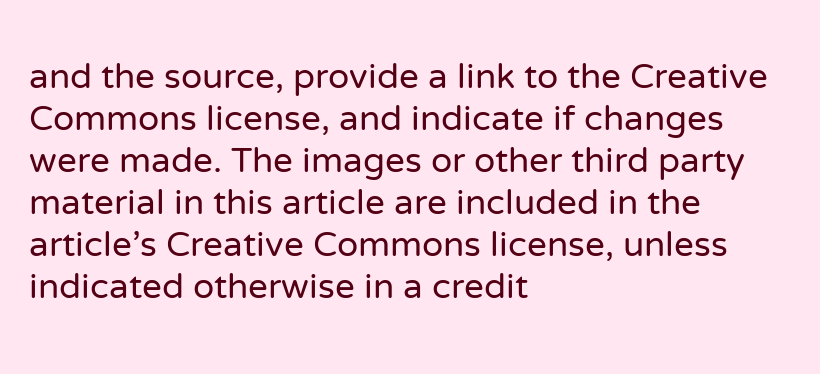and the source, provide a link to the Creative Commons license, and indicate if changes were made. The images or other third party material in this article are included in the article’s Creative Commons license, unless indicated otherwise in a credit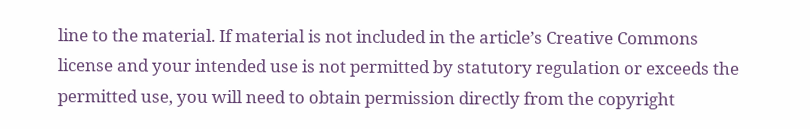line to the material. If material is not included in the article’s Creative Commons license and your intended use is not permitted by statutory regulation or exceeds the permitted use, you will need to obtain permission directly from the copyright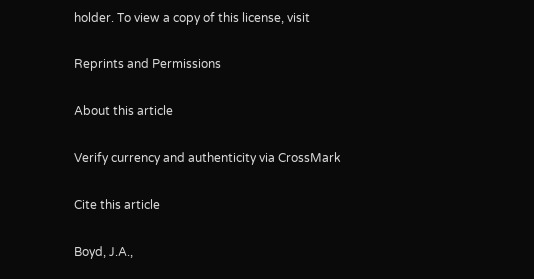holder. To view a copy of this license, visit

Reprints and Permissions

About this article

Verify currency and authenticity via CrossMark

Cite this article

Boyd, J.A.,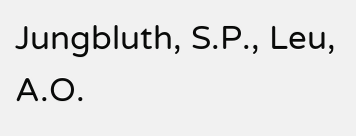Jungbluth, S.P., Leu, A.O.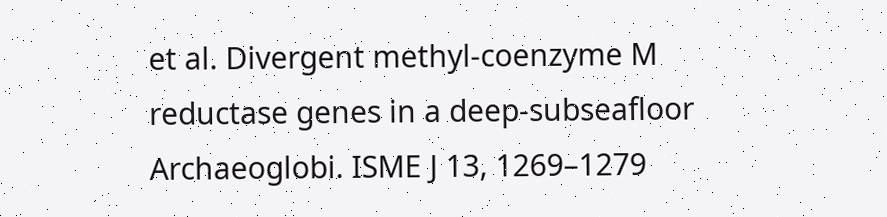et al. Divergent methyl-coenzyme M reductase genes in a deep-subseafloor Archaeoglobi. ISME J 13, 1269–1279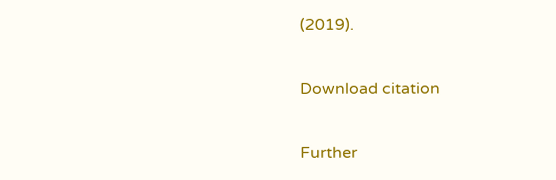(2019).

Download citation

Further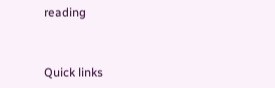reading


Quick links